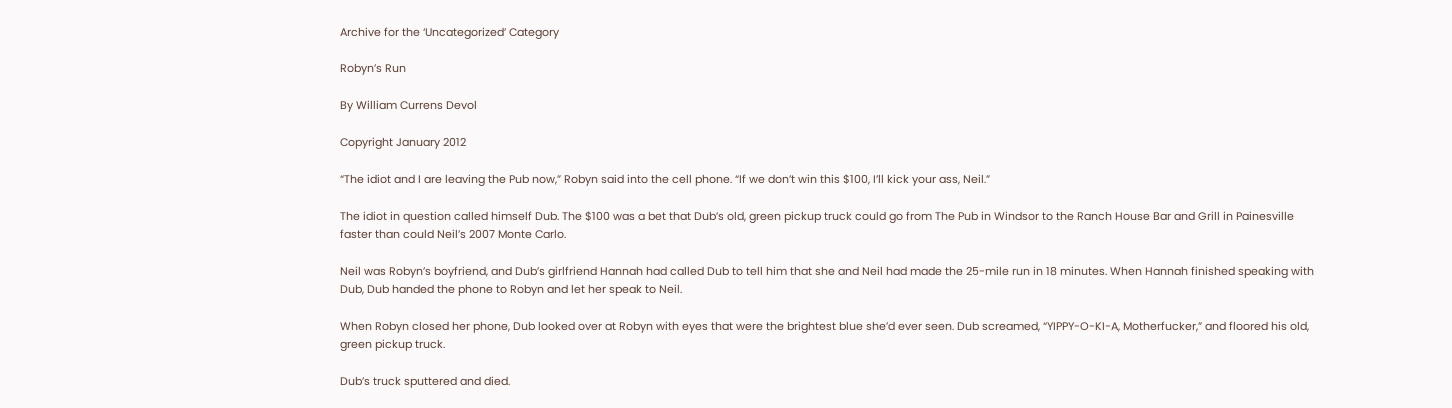Archive for the ‘Uncategorized’ Category

Robyn’s Run

By William Currens Devol

Copyright January 2012

“The idiot and I are leaving the Pub now,” Robyn said into the cell phone. “If we don’t win this $100, I’ll kick your ass, Neil.”

The idiot in question called himself Dub. The $100 was a bet that Dub’s old, green pickup truck could go from The Pub in Windsor to the Ranch House Bar and Grill in Painesville faster than could Neil’s 2007 Monte Carlo.

Neil was Robyn’s boyfriend, and Dub’s girlfriend Hannah had called Dub to tell him that she and Neil had made the 25-mile run in 18 minutes. When Hannah finished speaking with Dub, Dub handed the phone to Robyn and let her speak to Neil.

When Robyn closed her phone, Dub looked over at Robyn with eyes that were the brightest blue she’d ever seen. Dub screamed, “YIPPY-O-KI-A, Motherfucker,” and floored his old, green pickup truck.

Dub’s truck sputtered and died.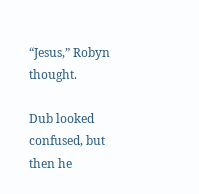“Jesus,” Robyn thought.

Dub looked confused, but then he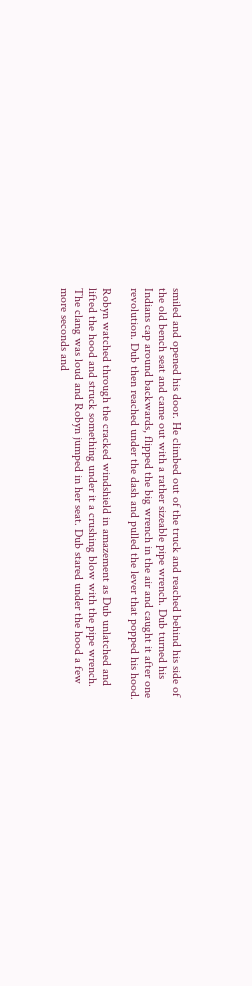smiled and opened his door. He climbed out of the truck and reached behind his side of the old bench seat and came out with a rather sizeable pipe wrench. Dub turned his Indians cap around backwards, flipped the big wrench in the air and caught it after one revolution. Dub then reached under the dash and pulled the lever that popped his hood.

Robyn watched through the cracked windshield in amazement as Dub unlatched and lifted the hood and struck something under it a crushing blow with the pipe wrench. The clang was loud and Robyn jumped in her seat. Dub stared under the hood a few more seconds and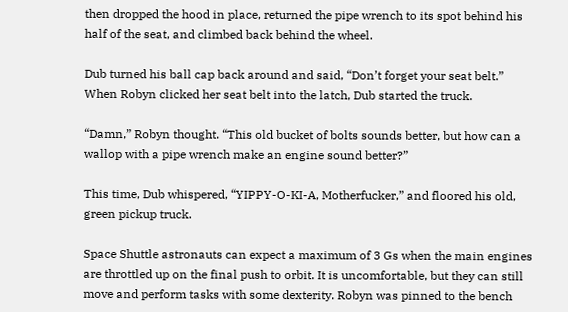then dropped the hood in place, returned the pipe wrench to its spot behind his half of the seat, and climbed back behind the wheel.

Dub turned his ball cap back around and said, “Don’t forget your seat belt.” When Robyn clicked her seat belt into the latch, Dub started the truck.

“Damn,” Robyn thought. “This old bucket of bolts sounds better, but how can a wallop with a pipe wrench make an engine sound better?”

This time, Dub whispered, “YIPPY-O-KI-A, Motherfucker,” and floored his old, green pickup truck.

Space Shuttle astronauts can expect a maximum of 3 Gs when the main engines are throttled up on the final push to orbit. It is uncomfortable, but they can still move and perform tasks with some dexterity. Robyn was pinned to the bench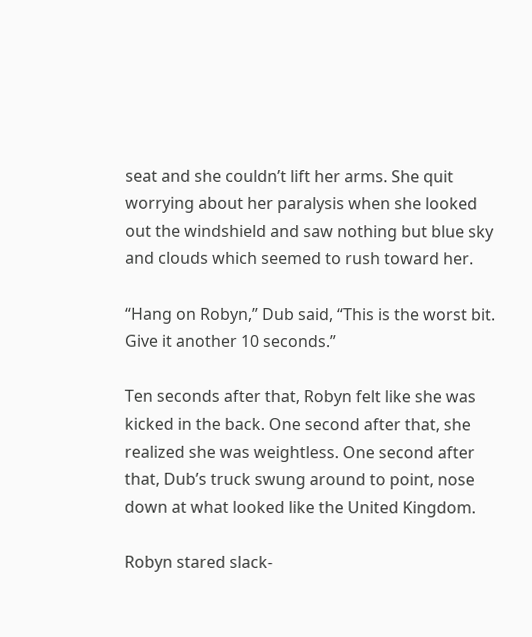seat and she couldn’t lift her arms. She quit worrying about her paralysis when she looked out the windshield and saw nothing but blue sky and clouds which seemed to rush toward her.

“Hang on Robyn,” Dub said, “This is the worst bit. Give it another 10 seconds.”

Ten seconds after that, Robyn felt like she was kicked in the back. One second after that, she realized she was weightless. One second after that, Dub’s truck swung around to point, nose down at what looked like the United Kingdom.

Robyn stared slack-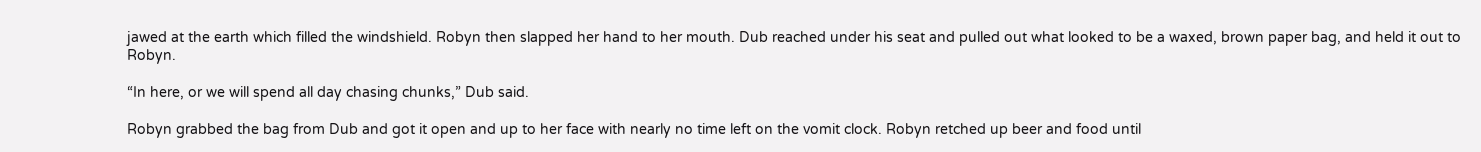jawed at the earth which filled the windshield. Robyn then slapped her hand to her mouth. Dub reached under his seat and pulled out what looked to be a waxed, brown paper bag, and held it out to Robyn.

“In here, or we will spend all day chasing chunks,” Dub said.

Robyn grabbed the bag from Dub and got it open and up to her face with nearly no time left on the vomit clock. Robyn retched up beer and food until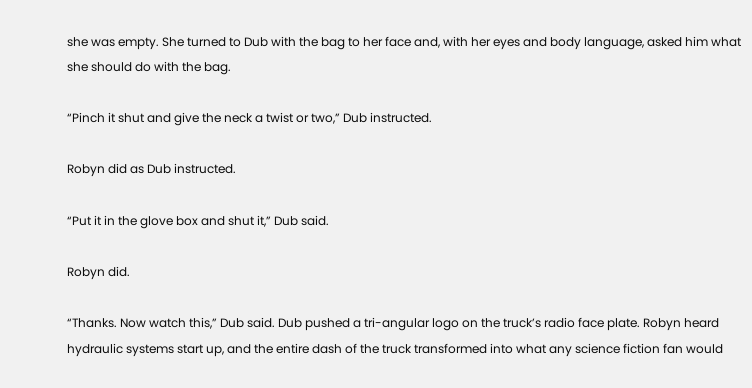she was empty. She turned to Dub with the bag to her face and, with her eyes and body language, asked him what she should do with the bag.

“Pinch it shut and give the neck a twist or two,” Dub instructed.

Robyn did as Dub instructed.

“Put it in the glove box and shut it,” Dub said.

Robyn did.

“Thanks. Now watch this,” Dub said. Dub pushed a tri-angular logo on the truck’s radio face plate. Robyn heard hydraulic systems start up, and the entire dash of the truck transformed into what any science fiction fan would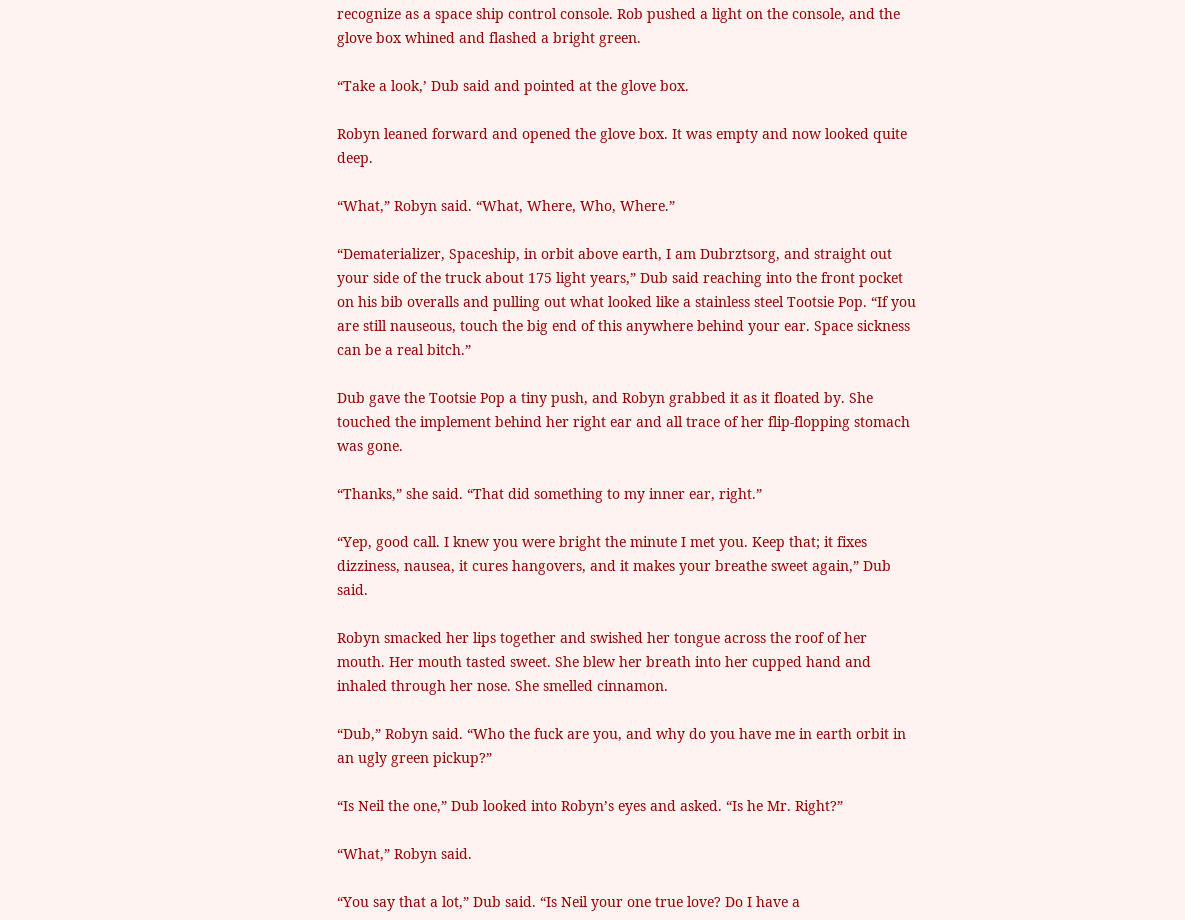recognize as a space ship control console. Rob pushed a light on the console, and the glove box whined and flashed a bright green.

“Take a look,’ Dub said and pointed at the glove box.

Robyn leaned forward and opened the glove box. It was empty and now looked quite deep.

“What,” Robyn said. “What, Where, Who, Where.”

“Dematerializer, Spaceship, in orbit above earth, I am Dubrztsorg, and straight out your side of the truck about 175 light years,” Dub said reaching into the front pocket on his bib overalls and pulling out what looked like a stainless steel Tootsie Pop. “If you are still nauseous, touch the big end of this anywhere behind your ear. Space sickness can be a real bitch.”

Dub gave the Tootsie Pop a tiny push, and Robyn grabbed it as it floated by. She touched the implement behind her right ear and all trace of her flip-flopping stomach was gone.

“Thanks,” she said. “That did something to my inner ear, right.”

“Yep, good call. I knew you were bright the minute I met you. Keep that; it fixes dizziness, nausea, it cures hangovers, and it makes your breathe sweet again,” Dub said.

Robyn smacked her lips together and swished her tongue across the roof of her mouth. Her mouth tasted sweet. She blew her breath into her cupped hand and inhaled through her nose. She smelled cinnamon.

“Dub,” Robyn said. “Who the fuck are you, and why do you have me in earth orbit in an ugly green pickup?”

“Is Neil the one,” Dub looked into Robyn’s eyes and asked. “Is he Mr. Right?”

“What,” Robyn said.

“You say that a lot,” Dub said. “Is Neil your one true love? Do I have a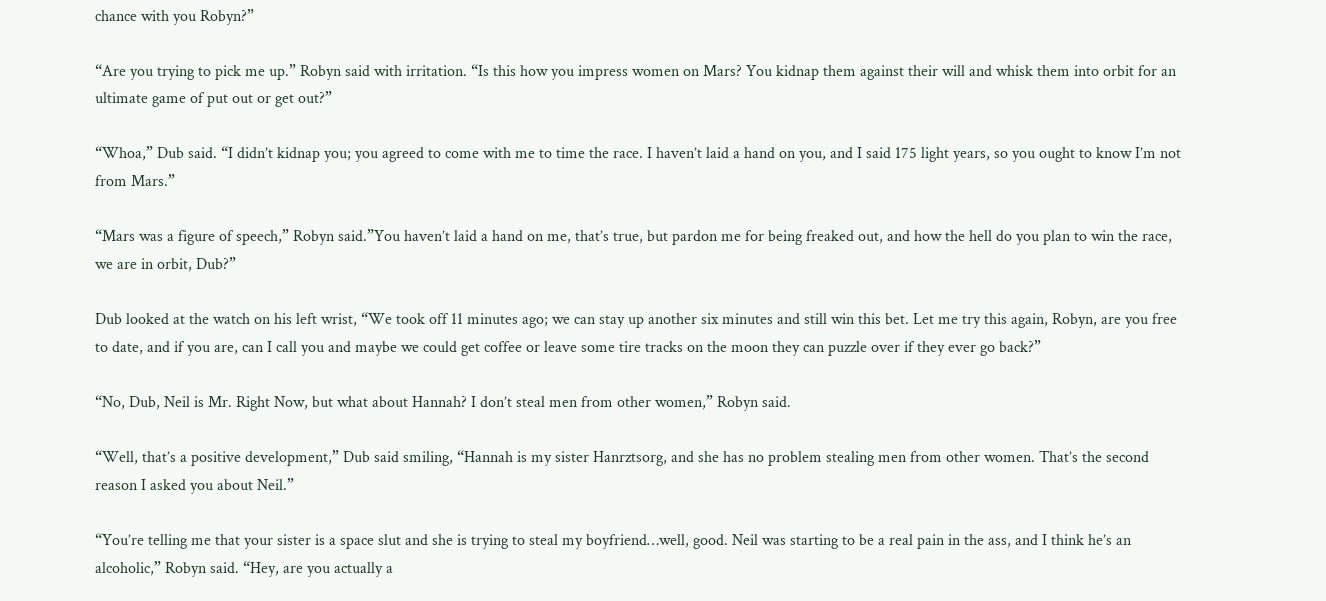chance with you Robyn?”

“Are you trying to pick me up.” Robyn said with irritation. “Is this how you impress women on Mars? You kidnap them against their will and whisk them into orbit for an ultimate game of put out or get out?”

“Whoa,” Dub said. “I didn’t kidnap you; you agreed to come with me to time the race. I haven’t laid a hand on you, and I said 175 light years, so you ought to know I’m not from Mars.”

“Mars was a figure of speech,” Robyn said.”You haven’t laid a hand on me, that’s true, but pardon me for being freaked out, and how the hell do you plan to win the race, we are in orbit, Dub?”

Dub looked at the watch on his left wrist, “We took off 11 minutes ago; we can stay up another six minutes and still win this bet. Let me try this again, Robyn, are you free to date, and if you are, can I call you and maybe we could get coffee or leave some tire tracks on the moon they can puzzle over if they ever go back?”

“No, Dub, Neil is Mr. Right Now, but what about Hannah? I don’t steal men from other women,” Robyn said.

“Well, that’s a positive development,” Dub said smiling, “Hannah is my sister Hanrztsorg, and she has no problem stealing men from other women. That’s the second reason I asked you about Neil.”

“You’re telling me that your sister is a space slut and she is trying to steal my boyfriend…well, good. Neil was starting to be a real pain in the ass, and I think he’s an alcoholic,” Robyn said. “Hey, are you actually a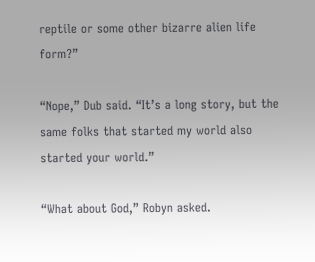reptile or some other bizarre alien life form?”

“Nope,” Dub said. “It’s a long story, but the same folks that started my world also started your world.”

“What about God,” Robyn asked.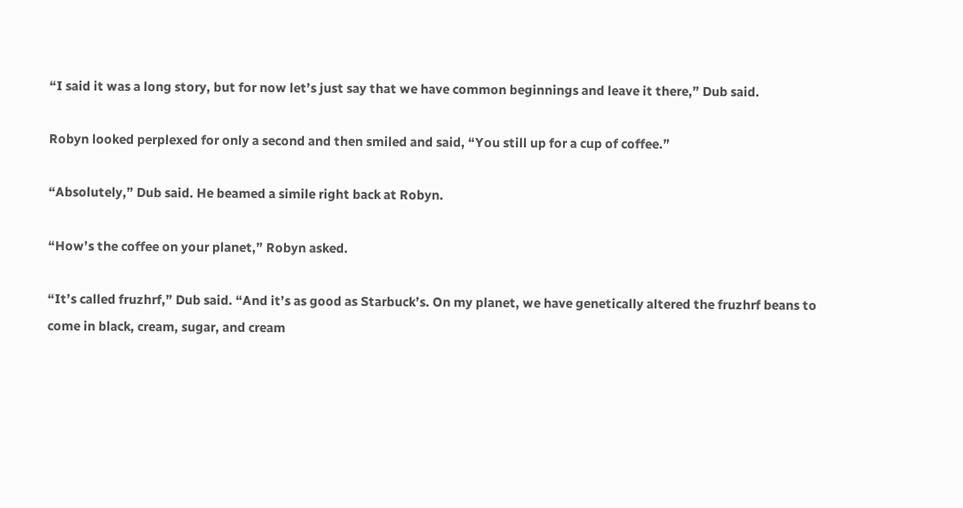“I said it was a long story, but for now let’s just say that we have common beginnings and leave it there,” Dub said.

Robyn looked perplexed for only a second and then smiled and said, “You still up for a cup of coffee.”

“Absolutely,” Dub said. He beamed a simile right back at Robyn.

“How’s the coffee on your planet,” Robyn asked.

“It’s called fruzhrf,” Dub said. “And it’s as good as Starbuck’s. On my planet, we have genetically altered the fruzhrf beans to come in black, cream, sugar, and cream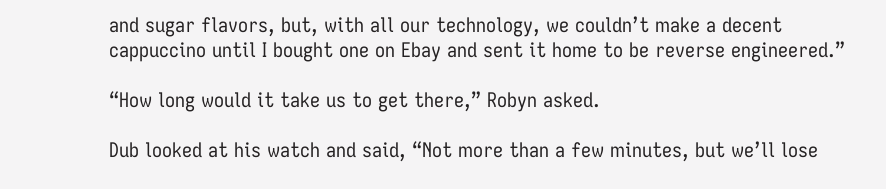and sugar flavors, but, with all our technology, we couldn’t make a decent cappuccino until I bought one on Ebay and sent it home to be reverse engineered.”

“How long would it take us to get there,” Robyn asked.

Dub looked at his watch and said, “Not more than a few minutes, but we’ll lose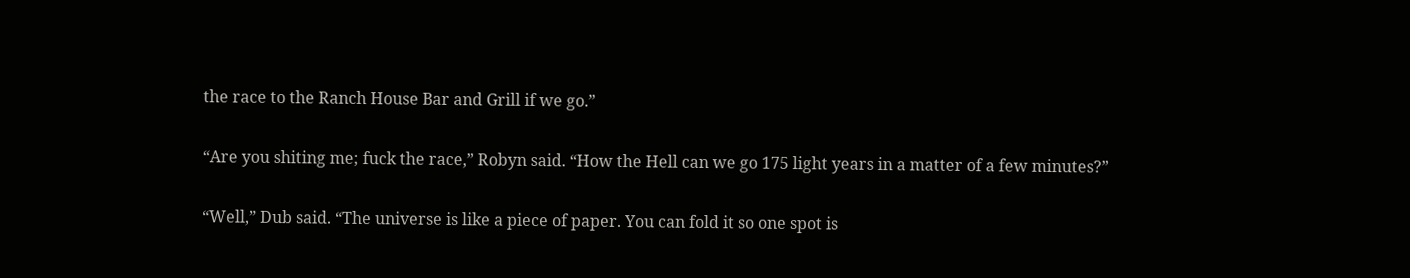the race to the Ranch House Bar and Grill if we go.”

“Are you shiting me; fuck the race,” Robyn said. “How the Hell can we go 175 light years in a matter of a few minutes?”

“Well,” Dub said. “The universe is like a piece of paper. You can fold it so one spot is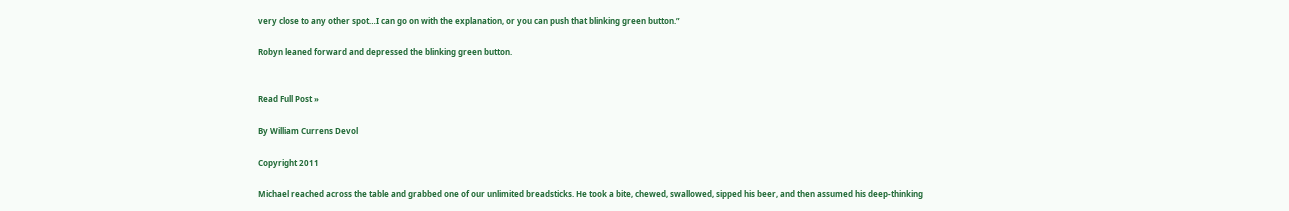very close to any other spot…I can go on with the explanation, or you can push that blinking green button.”

Robyn leaned forward and depressed the blinking green button.


Read Full Post »

By William Currens Devol

Copyright 2011

Michael reached across the table and grabbed one of our unlimited breadsticks. He took a bite, chewed, swallowed, sipped his beer, and then assumed his deep-thinking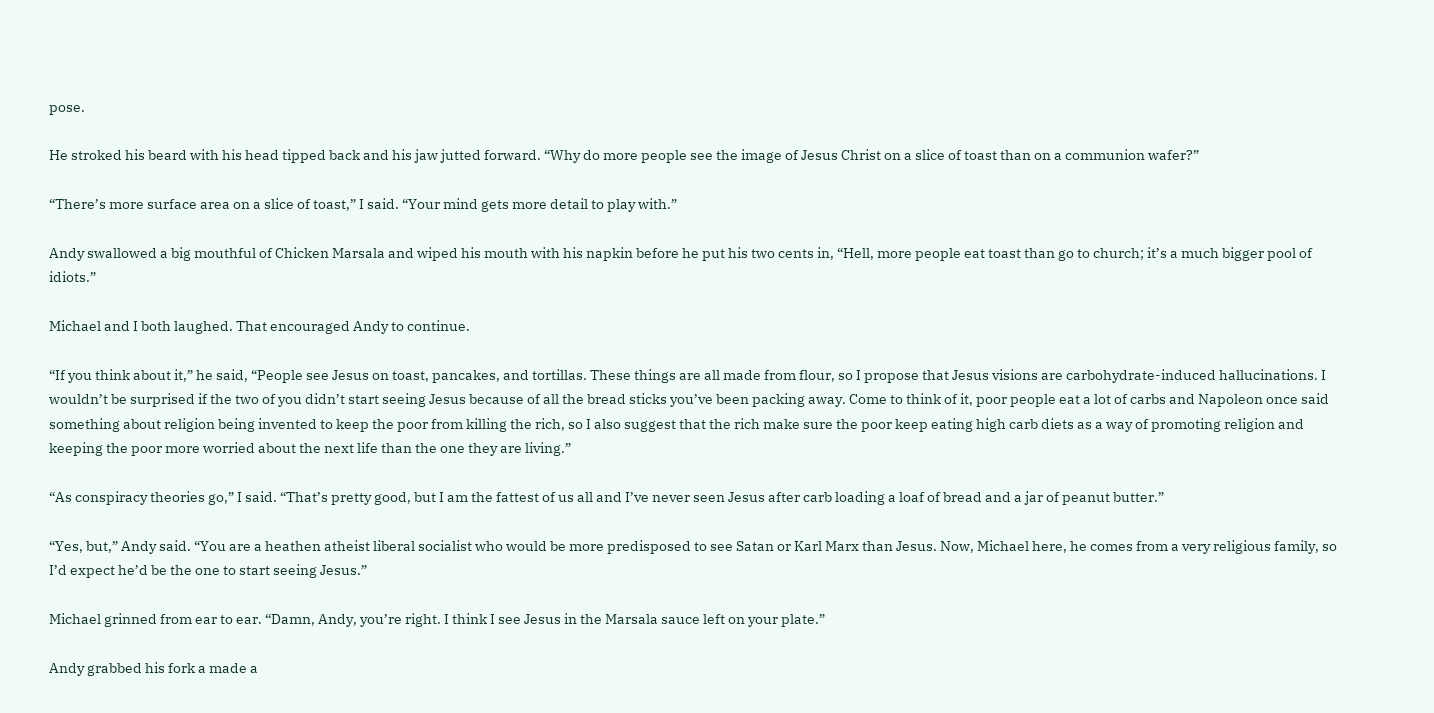pose.

He stroked his beard with his head tipped back and his jaw jutted forward. “Why do more people see the image of Jesus Christ on a slice of toast than on a communion wafer?”

“There’s more surface area on a slice of toast,” I said. “Your mind gets more detail to play with.”

Andy swallowed a big mouthful of Chicken Marsala and wiped his mouth with his napkin before he put his two cents in, “Hell, more people eat toast than go to church; it’s a much bigger pool of idiots.”

Michael and I both laughed. That encouraged Andy to continue.

“If you think about it,” he said, “People see Jesus on toast, pancakes, and tortillas. These things are all made from flour, so I propose that Jesus visions are carbohydrate-induced hallucinations. I wouldn’t be surprised if the two of you didn’t start seeing Jesus because of all the bread sticks you’ve been packing away. Come to think of it, poor people eat a lot of carbs and Napoleon once said something about religion being invented to keep the poor from killing the rich, so I also suggest that the rich make sure the poor keep eating high carb diets as a way of promoting religion and keeping the poor more worried about the next life than the one they are living.”

“As conspiracy theories go,” I said. “That’s pretty good, but I am the fattest of us all and I’ve never seen Jesus after carb loading a loaf of bread and a jar of peanut butter.”

“Yes, but,” Andy said. “You are a heathen atheist liberal socialist who would be more predisposed to see Satan or Karl Marx than Jesus. Now, Michael here, he comes from a very religious family, so I’d expect he’d be the one to start seeing Jesus.”

Michael grinned from ear to ear. “Damn, Andy, you’re right. I think I see Jesus in the Marsala sauce left on your plate.”

Andy grabbed his fork a made a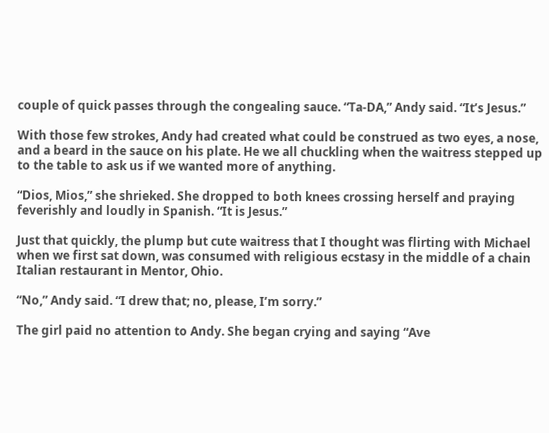couple of quick passes through the congealing sauce. “Ta-DA,” Andy said. “It’s Jesus.”

With those few strokes, Andy had created what could be construed as two eyes, a nose, and a beard in the sauce on his plate. He we all chuckling when the waitress stepped up to the table to ask us if we wanted more of anything.

“Dios, Mios,” she shrieked. She dropped to both knees crossing herself and praying feverishly and loudly in Spanish. “It is Jesus.”

Just that quickly, the plump but cute waitress that I thought was flirting with Michael when we first sat down, was consumed with religious ecstasy in the middle of a chain Italian restaurant in Mentor, Ohio.

“No,” Andy said. “I drew that; no, please, I’m sorry.”

The girl paid no attention to Andy. She began crying and saying “Ave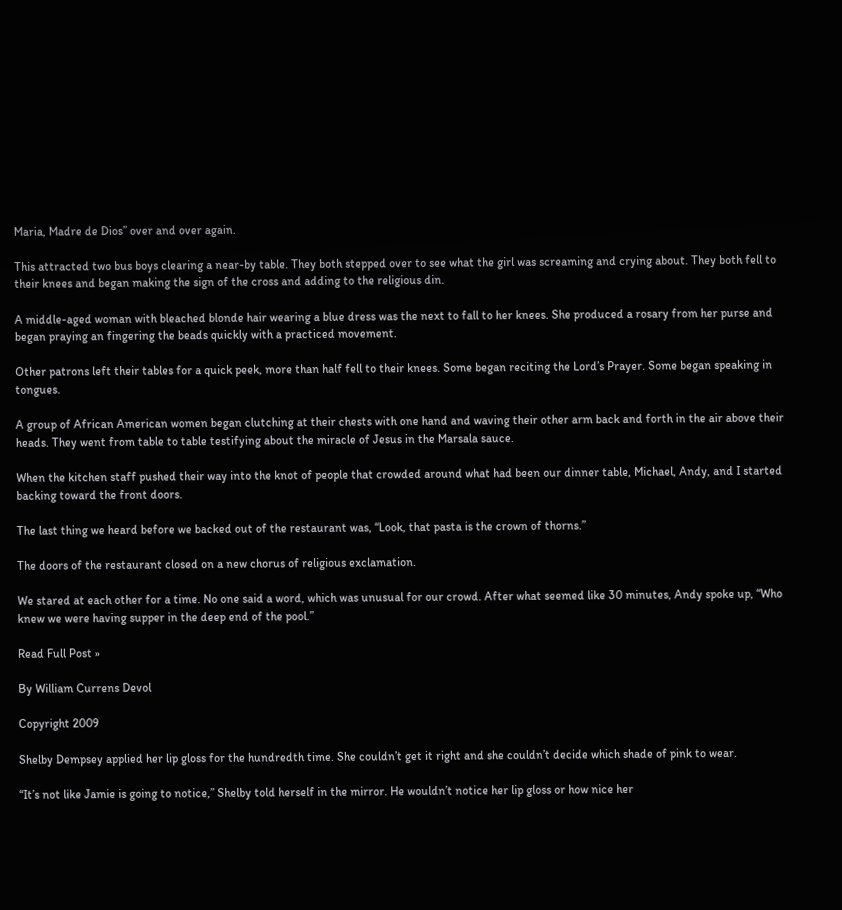Maria, Madre de Dios” over and over again.

This attracted two bus boys clearing a near-by table. They both stepped over to see what the girl was screaming and crying about. They both fell to their knees and began making the sign of the cross and adding to the religious din.

A middle-aged woman with bleached blonde hair wearing a blue dress was the next to fall to her knees. She produced a rosary from her purse and began praying an fingering the beads quickly with a practiced movement.

Other patrons left their tables for a quick peek, more than half fell to their knees. Some began reciting the Lord’s Prayer. Some began speaking in tongues.

A group of African American women began clutching at their chests with one hand and waving their other arm back and forth in the air above their heads. They went from table to table testifying about the miracle of Jesus in the Marsala sauce.

When the kitchen staff pushed their way into the knot of people that crowded around what had been our dinner table, Michael, Andy, and I started backing toward the front doors.

The last thing we heard before we backed out of the restaurant was, “Look, that pasta is the crown of thorns.”

The doors of the restaurant closed on a new chorus of religious exclamation.

We stared at each other for a time. No one said a word, which was unusual for our crowd. After what seemed like 30 minutes, Andy spoke up, “Who knew we were having supper in the deep end of the pool.”

Read Full Post »

By William Currens Devol

Copyright 2009

Shelby Dempsey applied her lip gloss for the hundredth time. She couldn’t get it right and she couldn’t decide which shade of pink to wear.

“It’s not like Jamie is going to notice,” Shelby told herself in the mirror. He wouldn’t notice her lip gloss or how nice her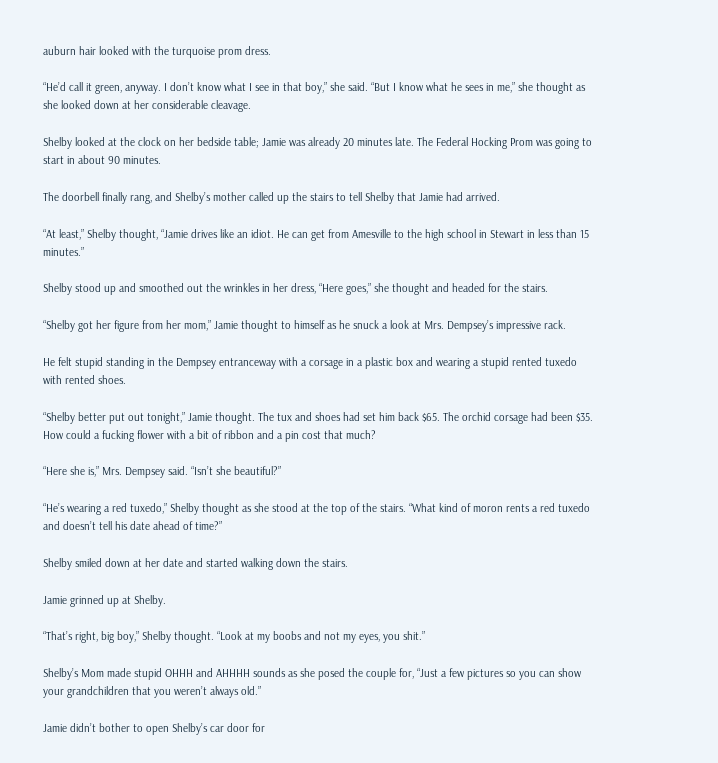auburn hair looked with the turquoise prom dress.

“He’d call it green, anyway. I don’t know what I see in that boy,” she said. “But I know what he sees in me,” she thought as she looked down at her considerable cleavage.

Shelby looked at the clock on her bedside table; Jamie was already 20 minutes late. The Federal Hocking Prom was going to start in about 90 minutes.

The doorbell finally rang, and Shelby’s mother called up the stairs to tell Shelby that Jamie had arrived.

“At least,” Shelby thought, “Jamie drives like an idiot. He can get from Amesville to the high school in Stewart in less than 15 minutes.”

Shelby stood up and smoothed out the wrinkles in her dress, “Here goes,” she thought and headed for the stairs.

“Shelby got her figure from her mom,” Jamie thought to himself as he snuck a look at Mrs. Dempsey’s impressive rack.

He felt stupid standing in the Dempsey entranceway with a corsage in a plastic box and wearing a stupid rented tuxedo with rented shoes.

“Shelby better put out tonight,” Jamie thought. The tux and shoes had set him back $65. The orchid corsage had been $35. How could a fucking flower with a bit of ribbon and a pin cost that much?

“Here she is,” Mrs. Dempsey said. “Isn’t she beautiful?”

“He’s wearing a red tuxedo,” Shelby thought as she stood at the top of the stairs. “What kind of moron rents a red tuxedo and doesn’t tell his date ahead of time?”

Shelby smiled down at her date and started walking down the stairs.

Jamie grinned up at Shelby.

“That’s right, big boy,” Shelby thought. “Look at my boobs and not my eyes, you shit.”

Shelby’s Mom made stupid OHHH and AHHHH sounds as she posed the couple for, “Just a few pictures so you can show your grandchildren that you weren’t always old.”

Jamie didn’t bother to open Shelby’s car door for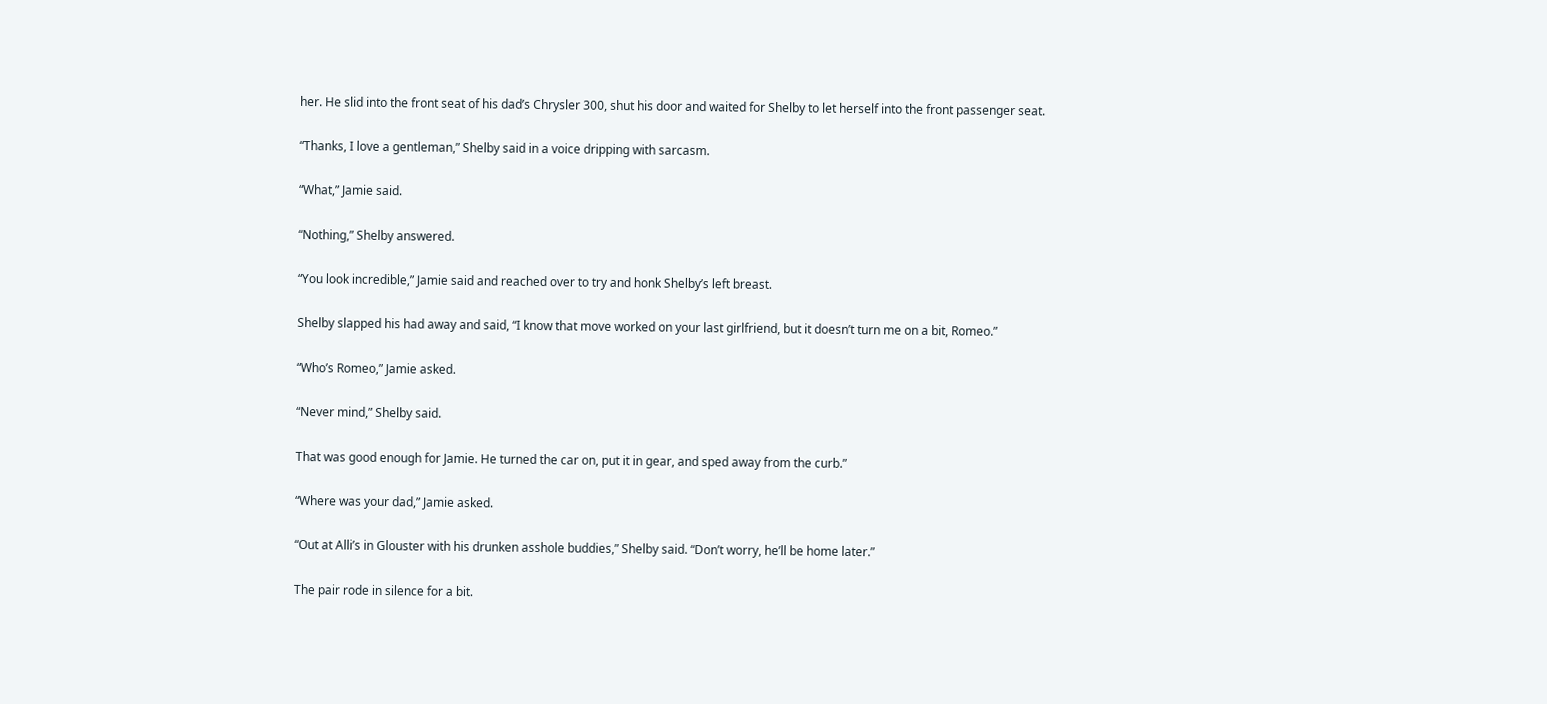her. He slid into the front seat of his dad’s Chrysler 300, shut his door and waited for Shelby to let herself into the front passenger seat.

“Thanks, I love a gentleman,” Shelby said in a voice dripping with sarcasm.

“What,” Jamie said.

“Nothing,” Shelby answered.

“You look incredible,” Jamie said and reached over to try and honk Shelby’s left breast.

Shelby slapped his had away and said, “I know that move worked on your last girlfriend, but it doesn’t turn me on a bit, Romeo.”

“Who’s Romeo,” Jamie asked.

“Never mind,” Shelby said.

That was good enough for Jamie. He turned the car on, put it in gear, and sped away from the curb.”

“Where was your dad,” Jamie asked.

“Out at Alli’s in Glouster with his drunken asshole buddies,” Shelby said. “Don’t worry, he’ll be home later.”

The pair rode in silence for a bit.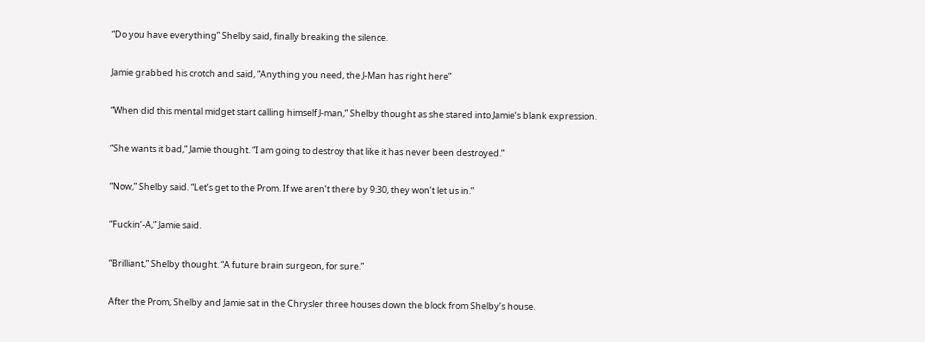“Do you have everything” Shelby said, finally breaking the silence.

Jamie grabbed his crotch and said, “Anything you need, the J-Man has right here”

“When did this mental midget start calling himself J-man,” Shelby thought as she stared into Jamie’s blank expression.

“She wants it bad,” Jamie thought. “I am going to destroy that like it has never been destroyed.”

“Now,” Shelby said. “Let’s get to the Prom. If we aren’t there by 9:30, they won’t let us in.”

“Fuckin’-A,” Jamie said.

“Brilliant,” Shelby thought. “A future brain surgeon, for sure.”

After the Prom, Shelby and Jamie sat in the Chrysler three houses down the block from Shelby’s house.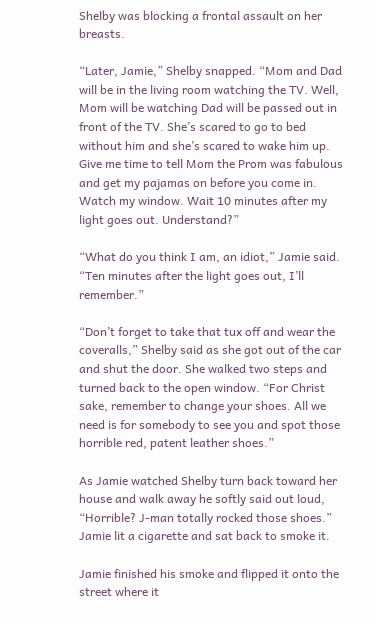Shelby was blocking a frontal assault on her breasts.

“Later, Jamie,” Shelby snapped. “Mom and Dad will be in the living room watching the TV. Well, Mom will be watching Dad will be passed out in front of the TV. She’s scared to go to bed without him and she’s scared to wake him up. Give me time to tell Mom the Prom was fabulous and get my pajamas on before you come in. Watch my window. Wait 10 minutes after my light goes out. Understand?”

“What do you think I am, an idiot,” Jamie said. “Ten minutes after the light goes out, I’ll remember.”

“Don’t forget to take that tux off and wear the coveralls,” Shelby said as she got out of the car and shut the door. She walked two steps and turned back to the open window. “For Christ sake, remember to change your shoes. All we need is for somebody to see you and spot those horrible red, patent leather shoes.”

As Jamie watched Shelby turn back toward her house and walk away he softly said out loud, “Horrible? J-man totally rocked those shoes.” Jamie lit a cigarette and sat back to smoke it.

Jamie finished his smoke and flipped it onto the street where it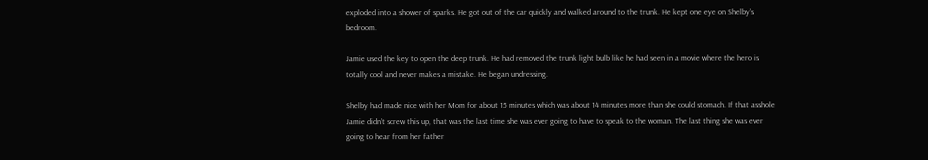exploded into a shower of sparks. He got out of the car quickly and walked around to the trunk. He kept one eye on Shelby’s bedroom.

Jamie used the key to open the deep trunk. He had removed the trunk light bulb like he had seen in a movie where the hero is totally cool and never makes a mistake. He began undressing.

Shelby had made nice with her Mom for about 15 minutes which was about 14 minutes more than she could stomach. If that asshole Jamie didn’t screw this up, that was the last time she was ever going to have to speak to the woman. The last thing she was ever going to hear from her father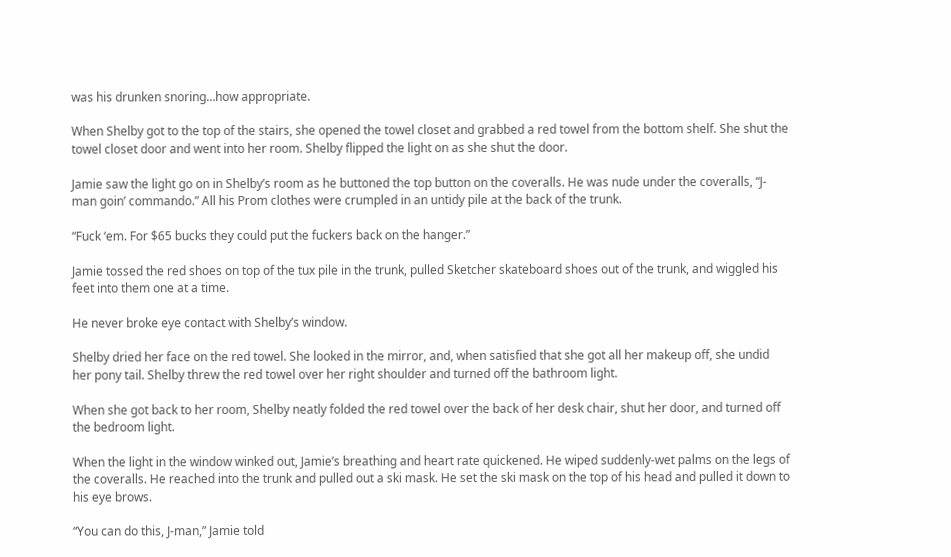was his drunken snoring…how appropriate.

When Shelby got to the top of the stairs, she opened the towel closet and grabbed a red towel from the bottom shelf. She shut the towel closet door and went into her room. Shelby flipped the light on as she shut the door.

Jamie saw the light go on in Shelby’s room as he buttoned the top button on the coveralls. He was nude under the coveralls, “J-man goin’ commando.” All his Prom clothes were crumpled in an untidy pile at the back of the trunk.

“Fuck ‘em. For $65 bucks they could put the fuckers back on the hanger.”

Jamie tossed the red shoes on top of the tux pile in the trunk, pulled Sketcher skateboard shoes out of the trunk, and wiggled his feet into them one at a time.

He never broke eye contact with Shelby’s window.

Shelby dried her face on the red towel. She looked in the mirror, and, when satisfied that she got all her makeup off, she undid her pony tail. Shelby threw the red towel over her right shoulder and turned off the bathroom light.

When she got back to her room, Shelby neatly folded the red towel over the back of her desk chair, shut her door, and turned off the bedroom light.

When the light in the window winked out, Jamie’s breathing and heart rate quickened. He wiped suddenly-wet palms on the legs of the coveralls. He reached into the trunk and pulled out a ski mask. He set the ski mask on the top of his head and pulled it down to his eye brows.

“You can do this, J-man,” Jamie told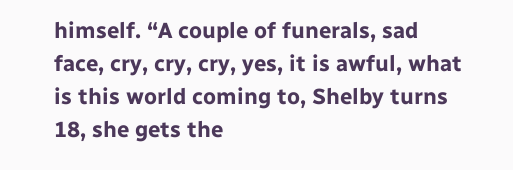himself. “A couple of funerals, sad face, cry, cry, cry, yes, it is awful, what is this world coming to, Shelby turns 18, she gets the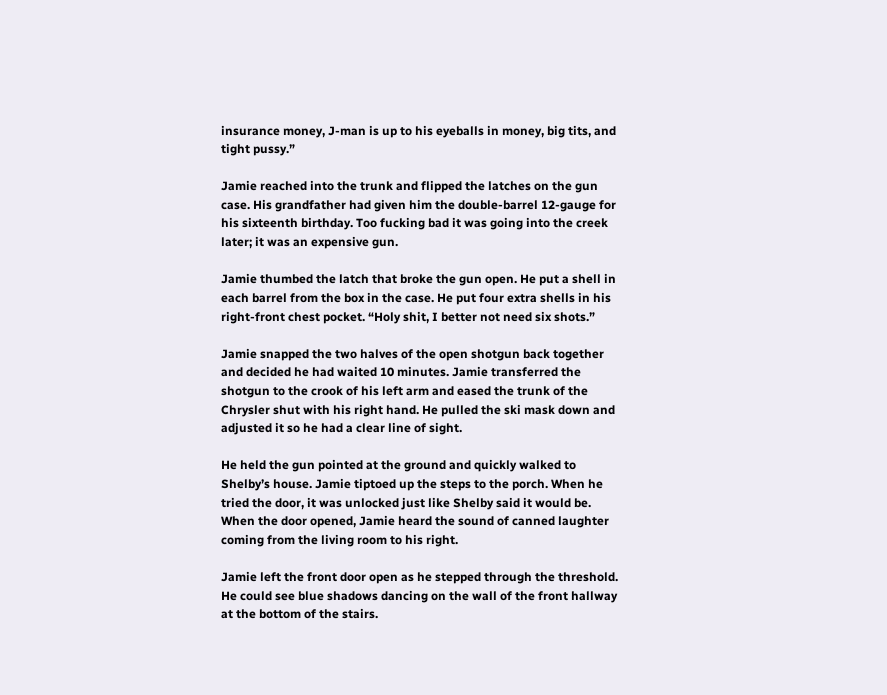insurance money, J-man is up to his eyeballs in money, big tits, and tight pussy.”

Jamie reached into the trunk and flipped the latches on the gun case. His grandfather had given him the double-barrel 12-gauge for his sixteenth birthday. Too fucking bad it was going into the creek later; it was an expensive gun.

Jamie thumbed the latch that broke the gun open. He put a shell in each barrel from the box in the case. He put four extra shells in his right-front chest pocket. “Holy shit, I better not need six shots.”

Jamie snapped the two halves of the open shotgun back together and decided he had waited 10 minutes. Jamie transferred the shotgun to the crook of his left arm and eased the trunk of the Chrysler shut with his right hand. He pulled the ski mask down and adjusted it so he had a clear line of sight.

He held the gun pointed at the ground and quickly walked to Shelby’s house. Jamie tiptoed up the steps to the porch. When he tried the door, it was unlocked just like Shelby said it would be. When the door opened, Jamie heard the sound of canned laughter coming from the living room to his right.

Jamie left the front door open as he stepped through the threshold. He could see blue shadows dancing on the wall of the front hallway at the bottom of the stairs.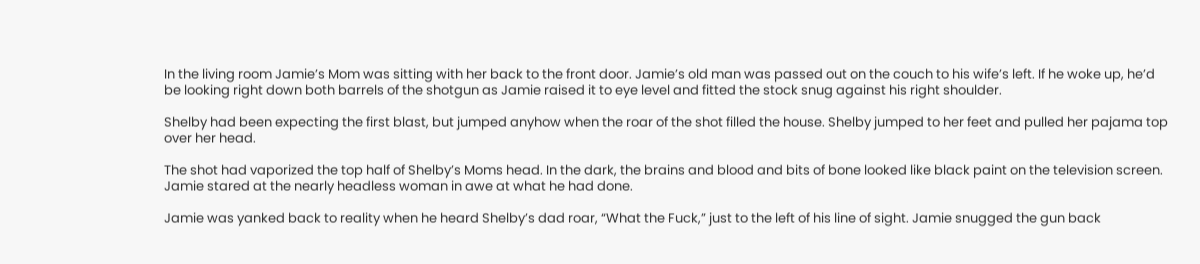In the living room Jamie’s Mom was sitting with her back to the front door. Jamie’s old man was passed out on the couch to his wife’s left. If he woke up, he’d be looking right down both barrels of the shotgun as Jamie raised it to eye level and fitted the stock snug against his right shoulder.

Shelby had been expecting the first blast, but jumped anyhow when the roar of the shot filled the house. Shelby jumped to her feet and pulled her pajama top over her head.

The shot had vaporized the top half of Shelby’s Moms head. In the dark, the brains and blood and bits of bone looked like black paint on the television screen. Jamie stared at the nearly headless woman in awe at what he had done.

Jamie was yanked back to reality when he heard Shelby’s dad roar, “What the Fuck,” just to the left of his line of sight. Jamie snugged the gun back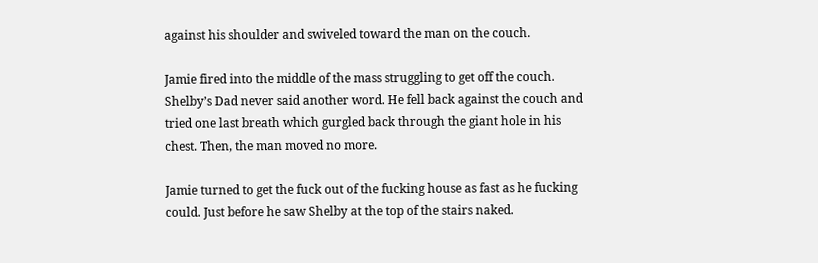against his shoulder and swiveled toward the man on the couch.

Jamie fired into the middle of the mass struggling to get off the couch. Shelby’s Dad never said another word. He fell back against the couch and tried one last breath which gurgled back through the giant hole in his chest. Then, the man moved no more.

Jamie turned to get the fuck out of the fucking house as fast as he fucking could. Just before he saw Shelby at the top of the stairs naked.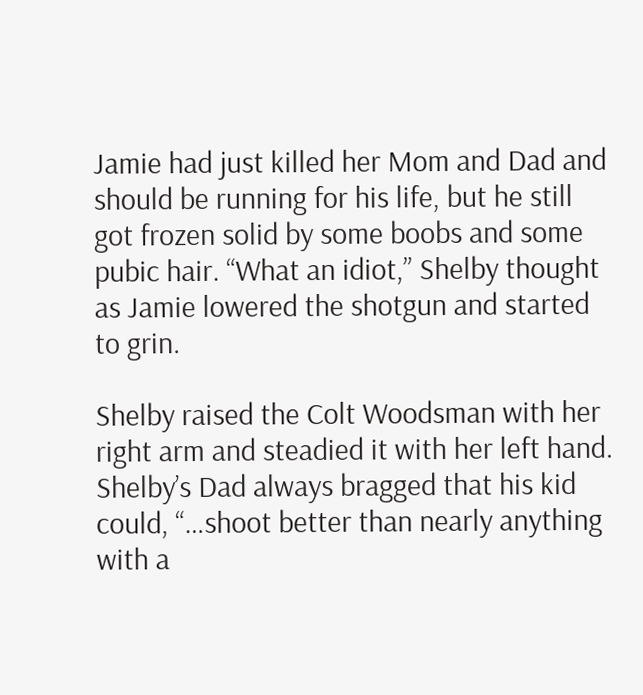Jamie had just killed her Mom and Dad and should be running for his life, but he still got frozen solid by some boobs and some pubic hair. “What an idiot,” Shelby thought as Jamie lowered the shotgun and started to grin.

Shelby raised the Colt Woodsman with her right arm and steadied it with her left hand. Shelby’s Dad always bragged that his kid could, “…shoot better than nearly anything with a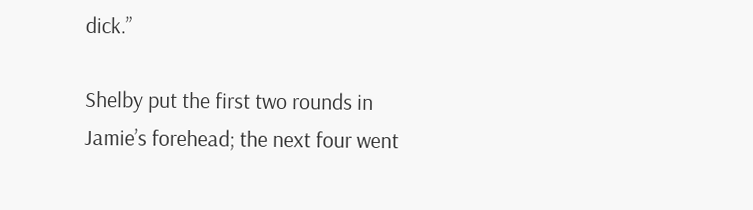dick.”

Shelby put the first two rounds in Jamie’s forehead; the next four went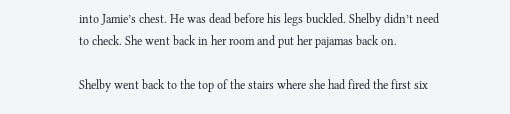into Jamie’s chest. He was dead before his legs buckled. Shelby didn’t need to check. She went back in her room and put her pajamas back on.

Shelby went back to the top of the stairs where she had fired the first six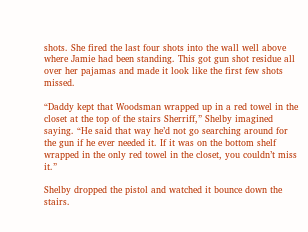shots. She fired the last four shots into the wall well above where Jamie had been standing. This got gun shot residue all over her pajamas and made it look like the first few shots missed.

“Daddy kept that Woodsman wrapped up in a red towel in the closet at the top of the stairs Sherriff,” Shelby imagined saying. “He said that way he’d not go searching around for the gun if he ever needed it. If it was on the bottom shelf wrapped in the only red towel in the closet, you couldn’t miss it.”

Shelby dropped the pistol and watched it bounce down the stairs.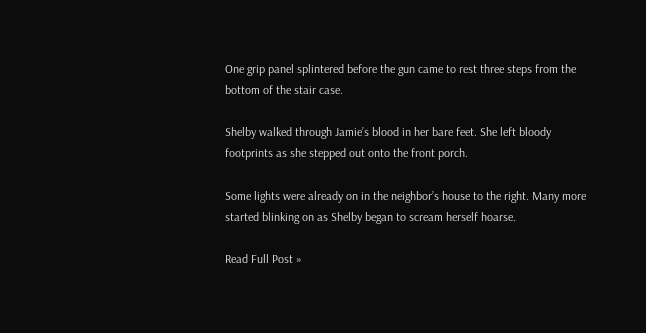One grip panel splintered before the gun came to rest three steps from the bottom of the stair case.

Shelby walked through Jamie’s blood in her bare feet. She left bloody footprints as she stepped out onto the front porch.

Some lights were already on in the neighbor’s house to the right. Many more started blinking on as Shelby began to scream herself hoarse.

Read Full Post »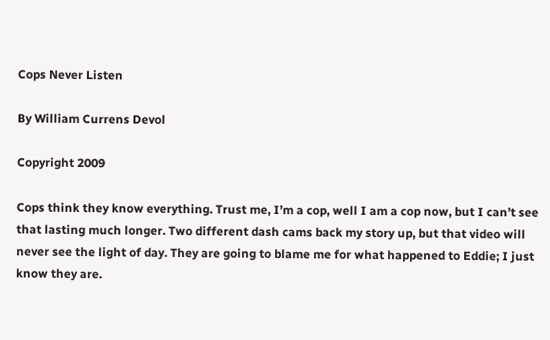Cops Never Listen

By William Currens Devol

Copyright 2009

Cops think they know everything. Trust me, I’m a cop, well I am a cop now, but I can’t see that lasting much longer. Two different dash cams back my story up, but that video will never see the light of day. They are going to blame me for what happened to Eddie; I just know they are.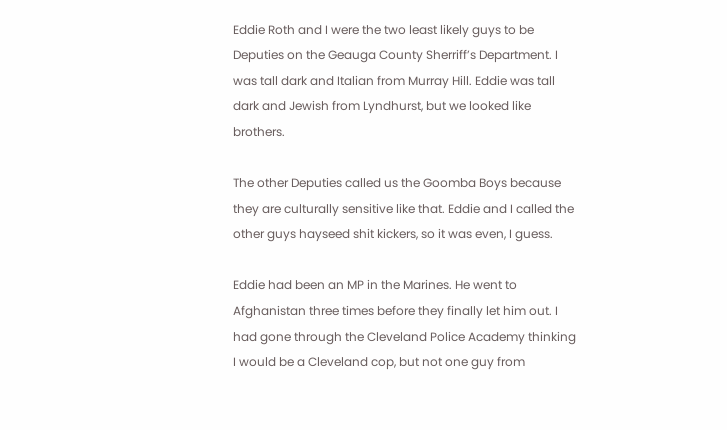Eddie Roth and I were the two least likely guys to be Deputies on the Geauga County Sherriff’s Department. I was tall dark and Italian from Murray Hill. Eddie was tall dark and Jewish from Lyndhurst, but we looked like brothers.

The other Deputies called us the Goomba Boys because they are culturally sensitive like that. Eddie and I called the other guys hayseed shit kickers, so it was even, I guess.

Eddie had been an MP in the Marines. He went to Afghanistan three times before they finally let him out. I had gone through the Cleveland Police Academy thinking I would be a Cleveland cop, but not one guy from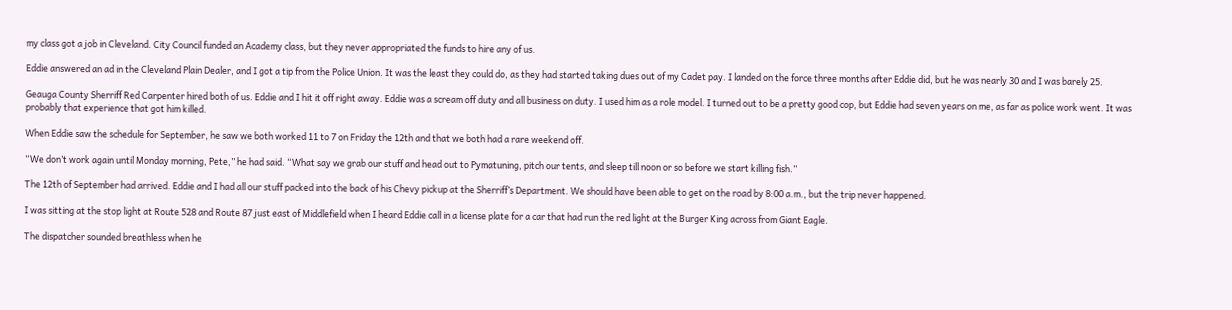my class got a job in Cleveland. City Council funded an Academy class, but they never appropriated the funds to hire any of us.

Eddie answered an ad in the Cleveland Plain Dealer, and I got a tip from the Police Union. It was the least they could do, as they had started taking dues out of my Cadet pay. I landed on the force three months after Eddie did, but he was nearly 30 and I was barely 25.

Geauga County Sherriff Red Carpenter hired both of us. Eddie and I hit it off right away. Eddie was a scream off duty and all business on duty. I used him as a role model. I turned out to be a pretty good cop, but Eddie had seven years on me, as far as police work went. It was probably that experience that got him killed.

When Eddie saw the schedule for September, he saw we both worked 11 to 7 on Friday the 12th and that we both had a rare weekend off.

“We don’t work again until Monday morning, Pete,” he had said. “What say we grab our stuff and head out to Pymatuning, pitch our tents, and sleep till noon or so before we start killing fish.”

The 12th of September had arrived. Eddie and I had all our stuff packed into the back of his Chevy pickup at the Sherriff’s Department. We should have been able to get on the road by 8:00 a.m., but the trip never happened.

I was sitting at the stop light at Route 528 and Route 87 just east of Middlefield when I heard Eddie call in a license plate for a car that had run the red light at the Burger King across from Giant Eagle.

The dispatcher sounded breathless when he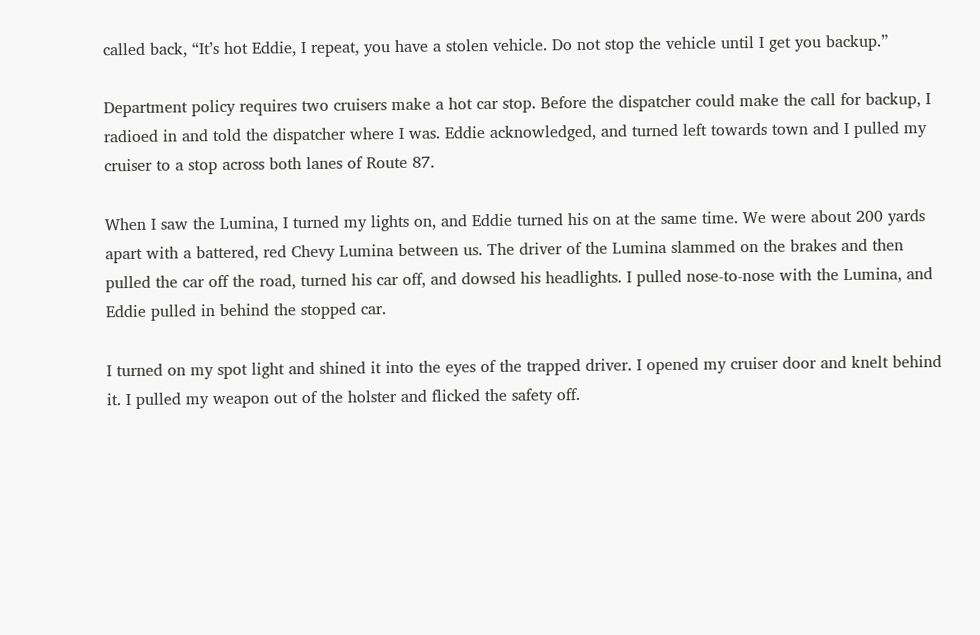called back, “It’s hot Eddie, I repeat, you have a stolen vehicle. Do not stop the vehicle until I get you backup.”

Department policy requires two cruisers make a hot car stop. Before the dispatcher could make the call for backup, I radioed in and told the dispatcher where I was. Eddie acknowledged, and turned left towards town and I pulled my cruiser to a stop across both lanes of Route 87.

When I saw the Lumina, I turned my lights on, and Eddie turned his on at the same time. We were about 200 yards apart with a battered, red Chevy Lumina between us. The driver of the Lumina slammed on the brakes and then pulled the car off the road, turned his car off, and dowsed his headlights. I pulled nose-to-nose with the Lumina, and Eddie pulled in behind the stopped car.

I turned on my spot light and shined it into the eyes of the trapped driver. I opened my cruiser door and knelt behind it. I pulled my weapon out of the holster and flicked the safety off.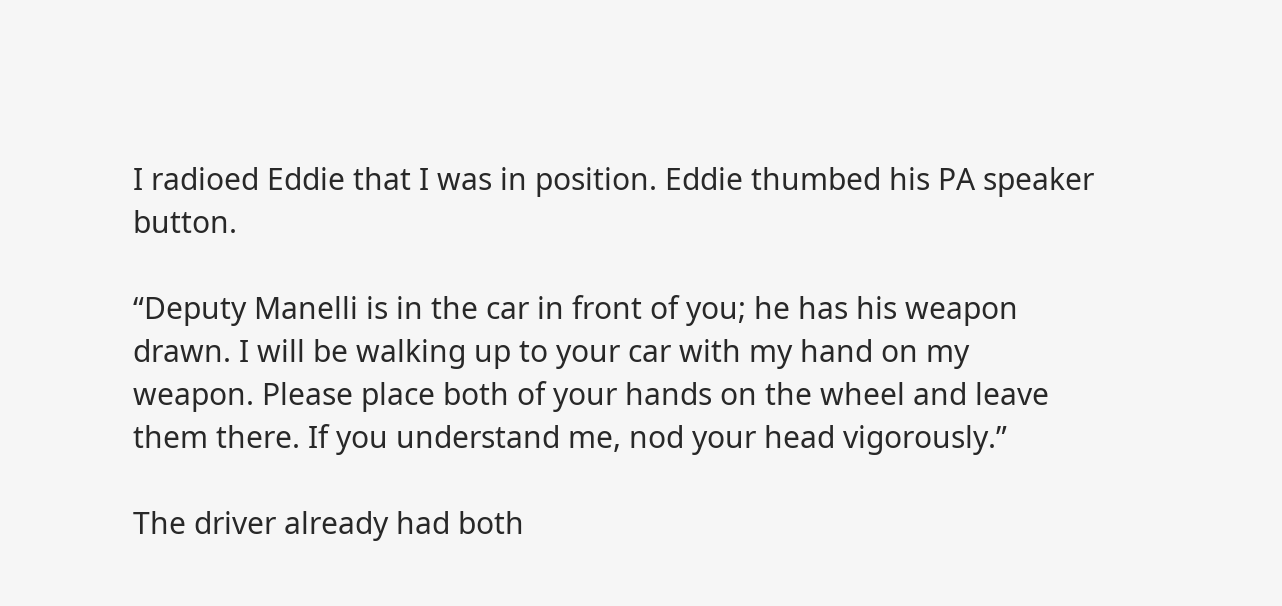I radioed Eddie that I was in position. Eddie thumbed his PA speaker button.

“Deputy Manelli is in the car in front of you; he has his weapon drawn. I will be walking up to your car with my hand on my weapon. Please place both of your hands on the wheel and leave them there. If you understand me, nod your head vigorously.”

The driver already had both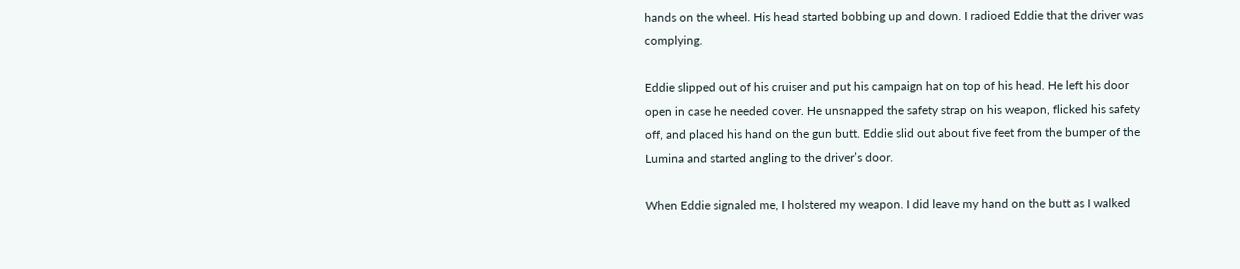hands on the wheel. His head started bobbing up and down. I radioed Eddie that the driver was complying.

Eddie slipped out of his cruiser and put his campaign hat on top of his head. He left his door open in case he needed cover. He unsnapped the safety strap on his weapon, flicked his safety off, and placed his hand on the gun butt. Eddie slid out about five feet from the bumper of the Lumina and started angling to the driver’s door.

When Eddie signaled me, I holstered my weapon. I did leave my hand on the butt as I walked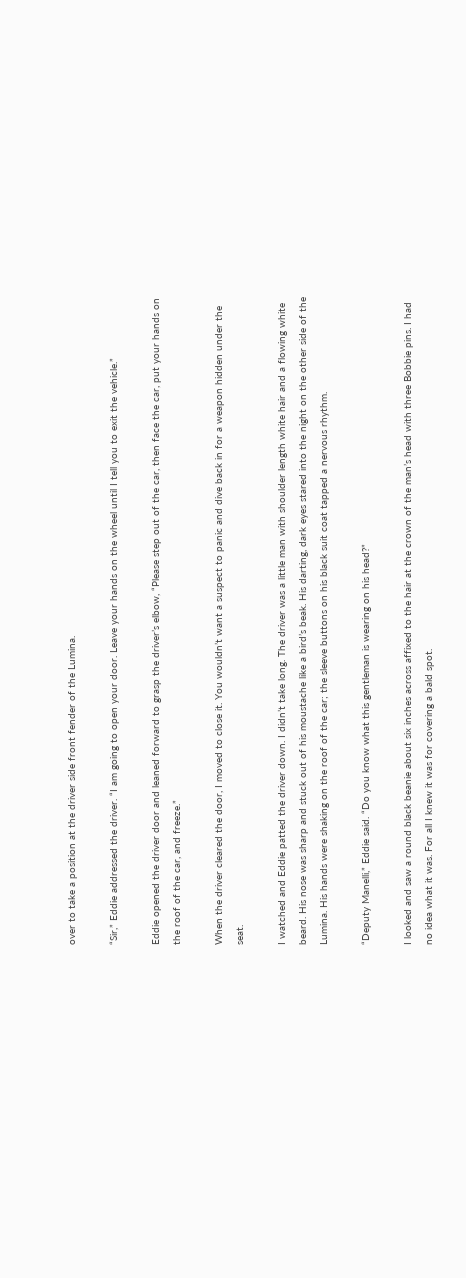over to take a position at the driver side front fender of the Lumina.

“Sir,” Eddie addressed the driver. “I am going to open your door. Leave your hands on the wheel until I tell you to exit the vehicle.”

Eddie opened the driver door and leaned forward to grasp the driver’s elbow, “Please step out of the car, then face the car, put your hands on the roof of the car, and freeze.”

When the driver cleared the door, I moved to close it. You wouldn’t want a suspect to panic and dive back in for a weapon hidden under the seat.

I watched and Eddie patted the driver down. I didn’t take long. The driver was a little man with shoulder length white hair and a flowing white beard. His nose was sharp and stuck out of his moustache like a bird’s beak. His darting, dark eyes stared into the night on the other side of the Lumina. His hands were shaking on the roof of the car; the sleeve buttons on his black suit coat tapped a nervous rhythm.

“Deputy Manelli,” Eddie said. “Do you know what this gentleman is wearing on his head?”

I looked and saw a round black beanie about six inches across affixed to the hair at the crown of the man’s head with three Bobbie pins. I had no idea what it was. For all I knew it was for covering a bald spot.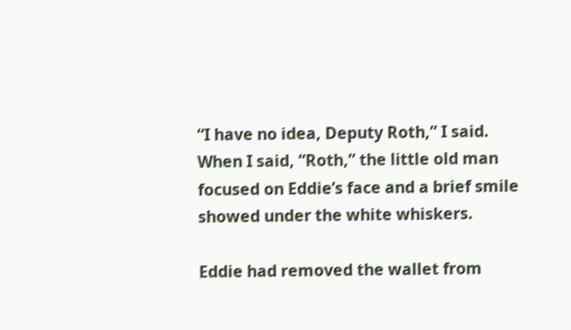“I have no idea, Deputy Roth,” I said. When I said, “Roth,” the little old man focused on Eddie’s face and a brief smile showed under the white whiskers.

Eddie had removed the wallet from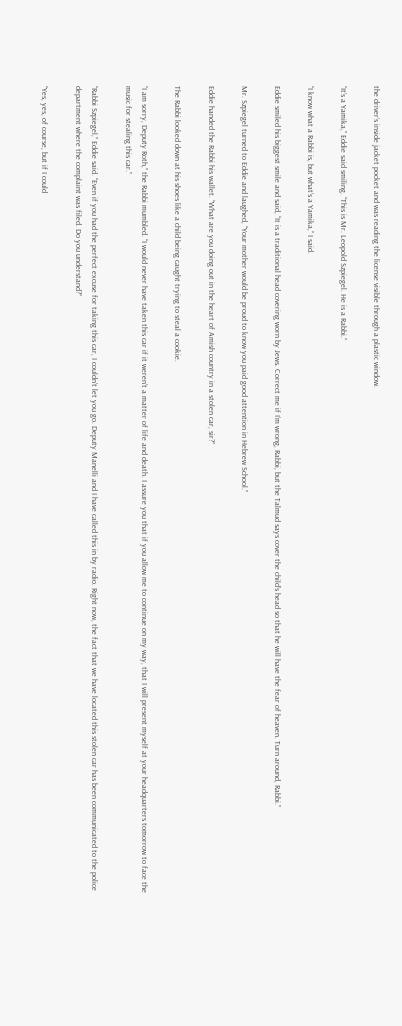the driver’s inside jacket pocket and was reading the license visible through a plastic window.

“It’s a Yamika,” Eddie said smiling. “This is Mr. Leopold Szpiegel. He is a Rabbi.”

“I know what a Rabbi is, but what’s a Yamika,” I said.

Eddie smiled his biggest smile and said, “It is a traditional head covering worn by Jews. Correct me if I’m wrong, Rabbi, but the Talmud says cover the child’s head so that he will have the fear of heaven. Turn around, Rabbi.”

Mr. Szpiegel turned to Eddie and laughed, “Your mother would be proud to know you paid good attention in Hebrew School.”

Eddie handed the Rabbi his wallet. “What are you doing out in the heart of Amish country in a stolen car, sir?”

The Rabbi looked down at his shoes like a child being caught trying to steal a cookie.

“I am sorry, Deputy Roth,” the Rabbi mumbled. “I would never have taken this car if it weren’t a matter of life and death. I assure you that if you allow me to continue on my way, that I will present myself at your headquarters tomorrow to face the music for stealing this car.”

“Rabbi Szpiegel,” Eddie said. “Even if you had the perfect excuse for taking this car, I couldn’t let you go. Deputy Manelli and I have called this in by radio. Right now, the fact that we have located this stolen car has been communicated to the police department where the complaint was filed. Do you understand?”

“Yes, yes, of course, but if I could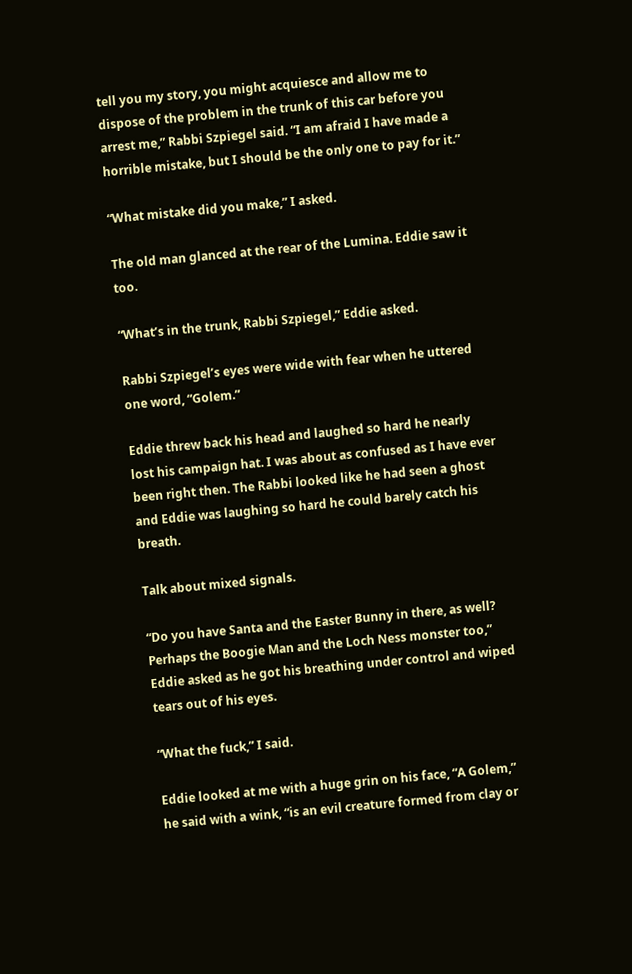tell you my story, you might acquiesce and allow me to dispose of the problem in the trunk of this car before you arrest me,” Rabbi Szpiegel said. “I am afraid I have made a horrible mistake, but I should be the only one to pay for it.”

“What mistake did you make,” I asked.

The old man glanced at the rear of the Lumina. Eddie saw it too.

“What’s in the trunk, Rabbi Szpiegel,” Eddie asked.

Rabbi Szpiegel’s eyes were wide with fear when he uttered one word, “Golem.”

Eddie threw back his head and laughed so hard he nearly lost his campaign hat. I was about as confused as I have ever been right then. The Rabbi looked like he had seen a ghost and Eddie was laughing so hard he could barely catch his breath.

Talk about mixed signals.

“Do you have Santa and the Easter Bunny in there, as well? Perhaps the Boogie Man and the Loch Ness monster too,” Eddie asked as he got his breathing under control and wiped tears out of his eyes.

“What the fuck,” I said.

Eddie looked at me with a huge grin on his face, “A Golem,” he said with a wink, “is an evil creature formed from clay or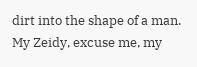dirt into the shape of a man. My Zeidy, excuse me, my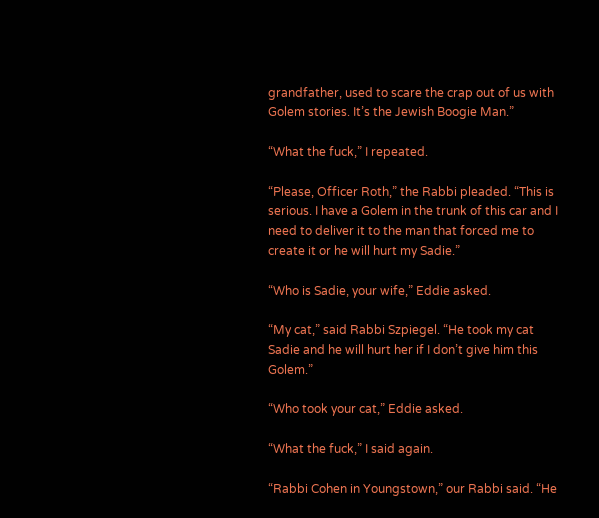grandfather, used to scare the crap out of us with Golem stories. It’s the Jewish Boogie Man.”

“What the fuck,” I repeated.

“Please, Officer Roth,” the Rabbi pleaded. “This is serious. I have a Golem in the trunk of this car and I need to deliver it to the man that forced me to create it or he will hurt my Sadie.”

“Who is Sadie, your wife,” Eddie asked.

“My cat,” said Rabbi Szpiegel. “He took my cat Sadie and he will hurt her if I don’t give him this Golem.”

“Who took your cat,” Eddie asked.

“What the fuck,” I said again.

“Rabbi Cohen in Youngstown,” our Rabbi said. “He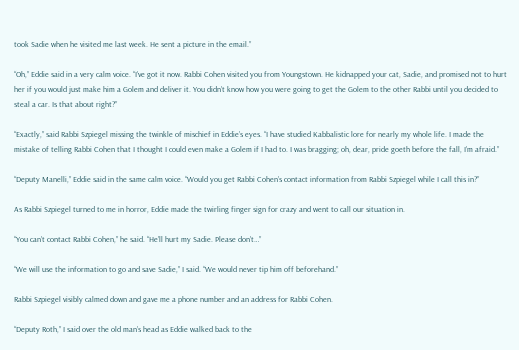took Sadie when he visited me last week. He sent a picture in the email.”

“Oh,” Eddie said in a very calm voice. “I’ve got it now. Rabbi Cohen visited you from Youngstown. He kidnapped your cat, Sadie, and promised not to hurt her if you would just make him a Golem and deliver it. You didn’t know how you were going to get the Golem to the other Rabbi until you decided to steal a car. Is that about right?”

“Exactly,” said Rabbi Szpiegel missing the twinkle of mischief in Eddie’s eyes. “I have studied Kabbalistic lore for nearly my whole life. I made the mistake of telling Rabbi Cohen that I thought I could even make a Golem if I had to. I was bragging; oh, dear, pride goeth before the fall, I’m afraid.”

“Deputy Manelli,” Eddie said in the same calm voice. “Would you get Rabbi Cohen’s contact information from Rabbi Szpiegel while I call this in?”

As Rabbi Szpiegel turned to me in horror, Eddie made the twirling finger sign for crazy and went to call our situation in.

“You can’t contact Rabbi Cohen,” he said. “He’ll hurt my Sadie. Please don’t…”

“We will use the information to go and save Sadie,” I said. “We would never tip him off beforehand.”

Rabbi Szpiegel visibly calmed down and gave me a phone number and an address for Rabbi Cohen.

“Deputy Roth,” I said over the old man’s head as Eddie walked back to the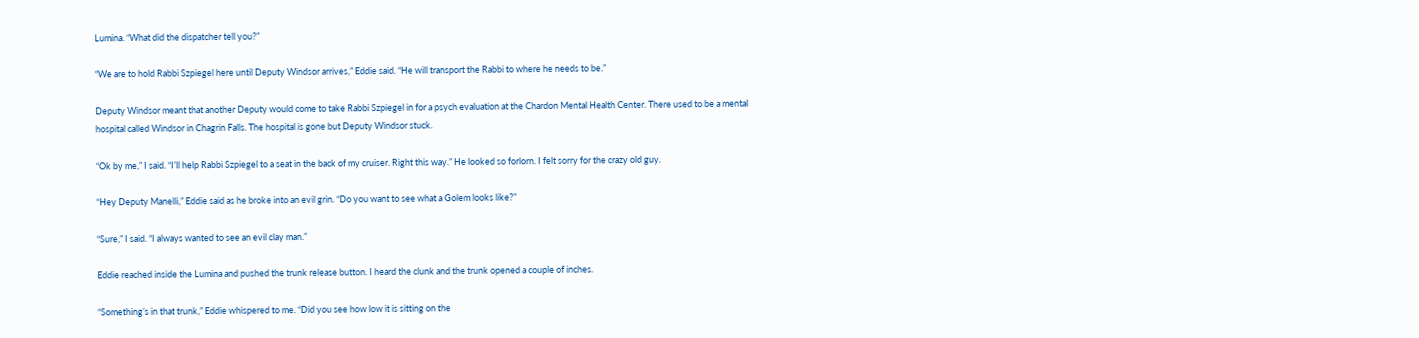Lumina. “What did the dispatcher tell you?”

“We are to hold Rabbi Szpiegel here until Deputy Windsor arrives,” Eddie said. “He will transport the Rabbi to where he needs to be.”

Deputy Windsor meant that another Deputy would come to take Rabbi Szpiegel in for a psych evaluation at the Chardon Mental Health Center. There used to be a mental hospital called Windsor in Chagrin Falls. The hospital is gone but Deputy Windsor stuck.

“Ok by me,” I said. “I’ll help Rabbi Szpiegel to a seat in the back of my cruiser. Right this way.” He looked so forlorn. I felt sorry for the crazy old guy.

“Hey Deputy Manelli,” Eddie said as he broke into an evil grin. “Do you want to see what a Golem looks like?”

“Sure,” I said. “I always wanted to see an evil clay man.”

Eddie reached inside the Lumina and pushed the trunk release button. I heard the clunk and the trunk opened a couple of inches.

“Something’s in that trunk,” Eddie whispered to me. “Did you see how low it is sitting on the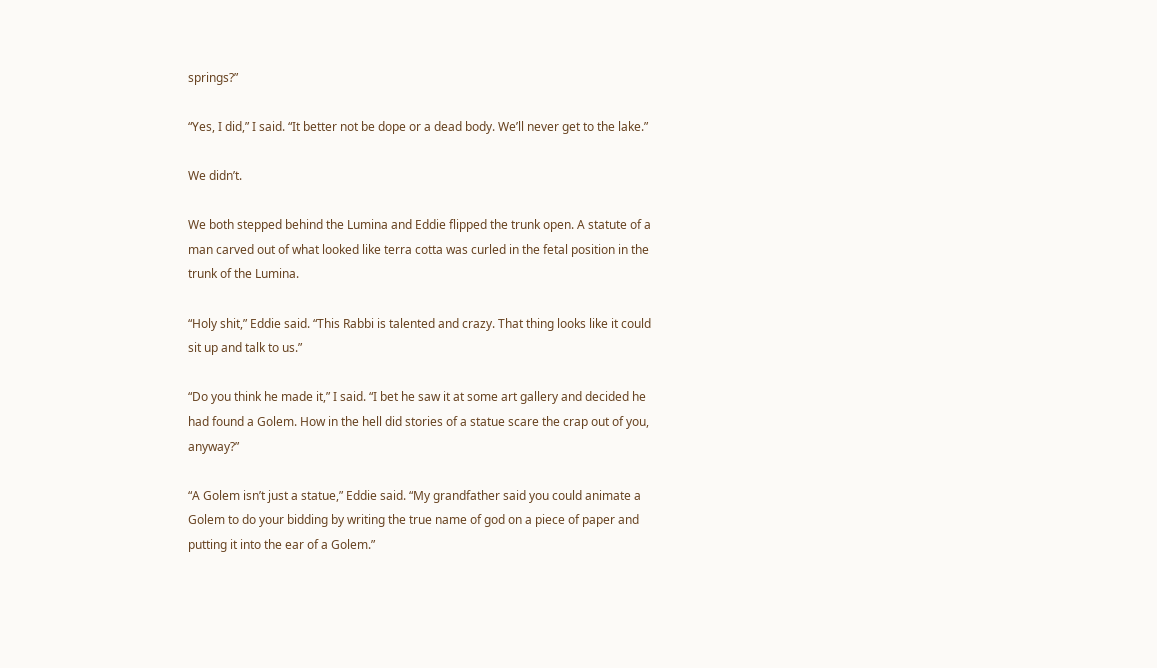springs?”

“Yes, I did,” I said. “It better not be dope or a dead body. We’ll never get to the lake.”

We didn’t.

We both stepped behind the Lumina and Eddie flipped the trunk open. A statute of a man carved out of what looked like terra cotta was curled in the fetal position in the trunk of the Lumina.

“Holy shit,” Eddie said. “This Rabbi is talented and crazy. That thing looks like it could sit up and talk to us.”

“Do you think he made it,” I said. “I bet he saw it at some art gallery and decided he had found a Golem. How in the hell did stories of a statue scare the crap out of you, anyway?”

“A Golem isn’t just a statue,” Eddie said. “My grandfather said you could animate a Golem to do your bidding by writing the true name of god on a piece of paper and putting it into the ear of a Golem.”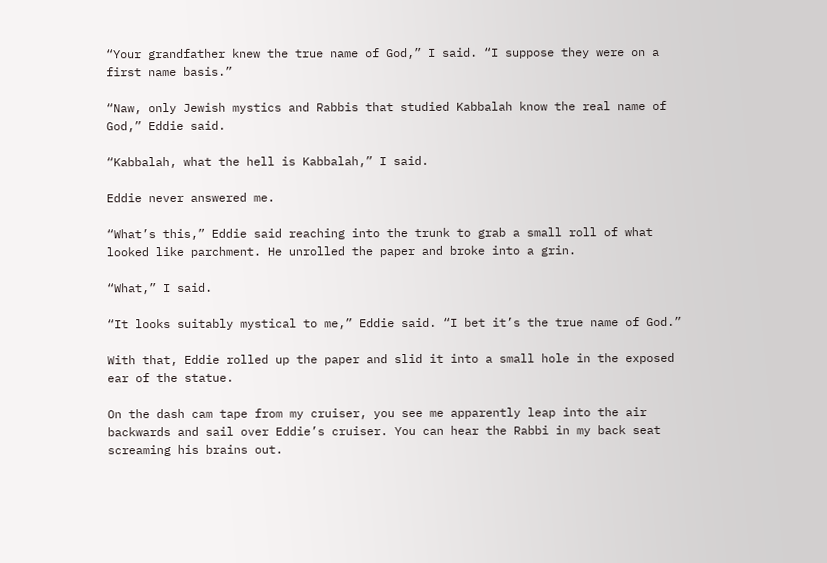“Your grandfather knew the true name of God,” I said. “I suppose they were on a first name basis.”

“Naw, only Jewish mystics and Rabbis that studied Kabbalah know the real name of God,” Eddie said.

“Kabbalah, what the hell is Kabbalah,” I said.

Eddie never answered me.

“What’s this,” Eddie said reaching into the trunk to grab a small roll of what looked like parchment. He unrolled the paper and broke into a grin.

“What,” I said.

“It looks suitably mystical to me,” Eddie said. “I bet it’s the true name of God.”

With that, Eddie rolled up the paper and slid it into a small hole in the exposed ear of the statue.

On the dash cam tape from my cruiser, you see me apparently leap into the air backwards and sail over Eddie’s cruiser. You can hear the Rabbi in my back seat screaming his brains out.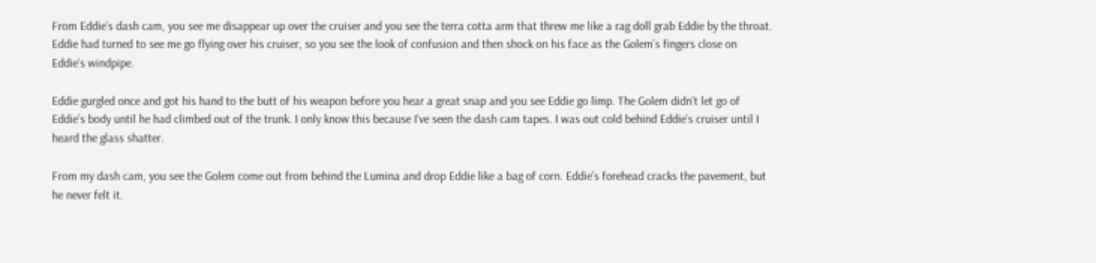From Eddie’s dash cam, you see me disappear up over the cruiser and you see the terra cotta arm that threw me like a rag doll grab Eddie by the throat. Eddie had turned to see me go flying over his cruiser, so you see the look of confusion and then shock on his face as the Golem’s fingers close on Eddie’s windpipe.

Eddie gurgled once and got his hand to the butt of his weapon before you hear a great snap and you see Eddie go limp. The Golem didn’t let go of Eddie’s body until he had climbed out of the trunk. I only know this because I’ve seen the dash cam tapes. I was out cold behind Eddie’s cruiser until I heard the glass shatter.

From my dash cam, you see the Golem come out from behind the Lumina and drop Eddie like a bag of corn. Eddie’s forehead cracks the pavement, but he never felt it.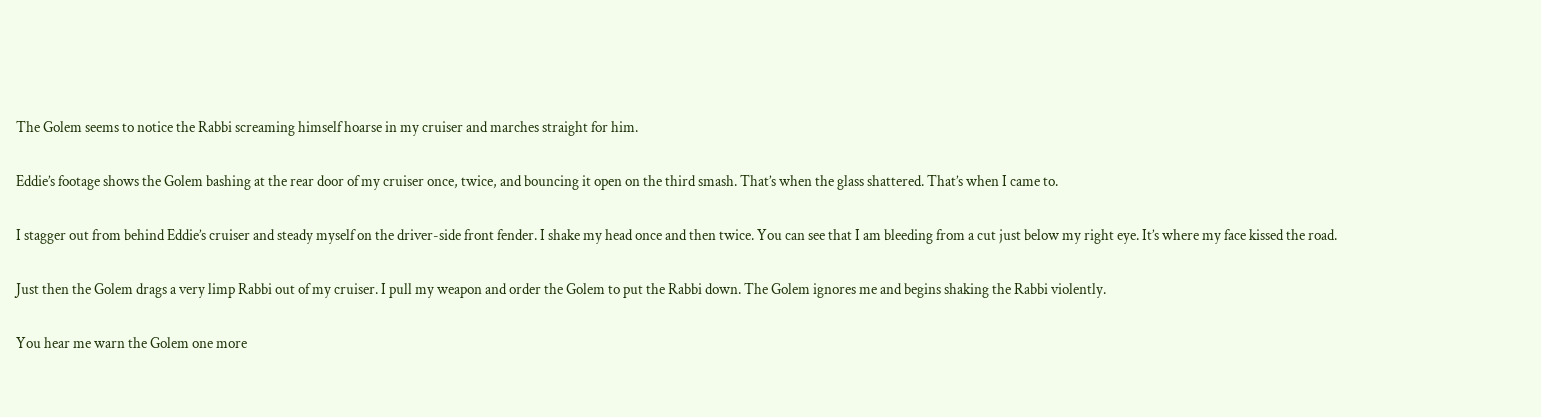The Golem seems to notice the Rabbi screaming himself hoarse in my cruiser and marches straight for him.

Eddie’s footage shows the Golem bashing at the rear door of my cruiser once, twice, and bouncing it open on the third smash. That’s when the glass shattered. That’s when I came to.

I stagger out from behind Eddie’s cruiser and steady myself on the driver-side front fender. I shake my head once and then twice. You can see that I am bleeding from a cut just below my right eye. It’s where my face kissed the road.

Just then the Golem drags a very limp Rabbi out of my cruiser. I pull my weapon and order the Golem to put the Rabbi down. The Golem ignores me and begins shaking the Rabbi violently.

You hear me warn the Golem one more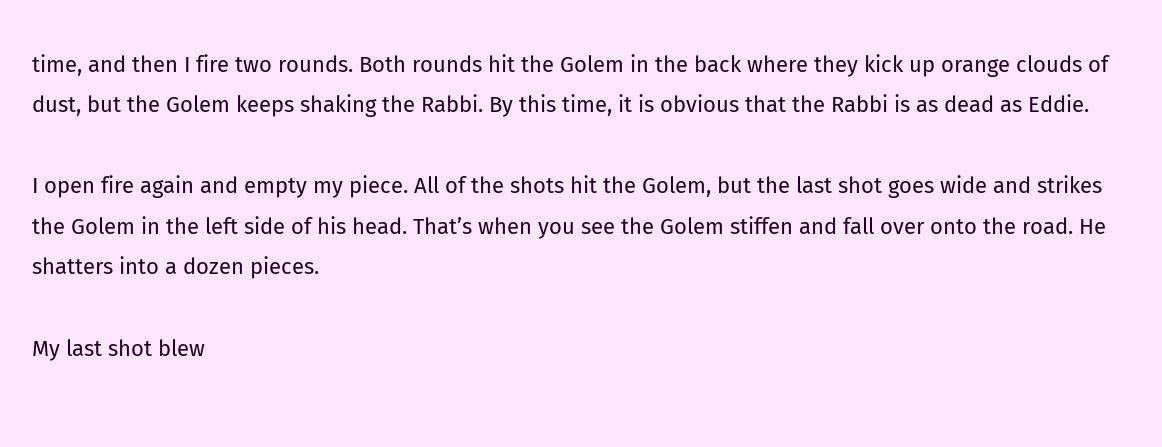time, and then I fire two rounds. Both rounds hit the Golem in the back where they kick up orange clouds of dust, but the Golem keeps shaking the Rabbi. By this time, it is obvious that the Rabbi is as dead as Eddie.

I open fire again and empty my piece. All of the shots hit the Golem, but the last shot goes wide and strikes the Golem in the left side of his head. That’s when you see the Golem stiffen and fall over onto the road. He shatters into a dozen pieces.

My last shot blew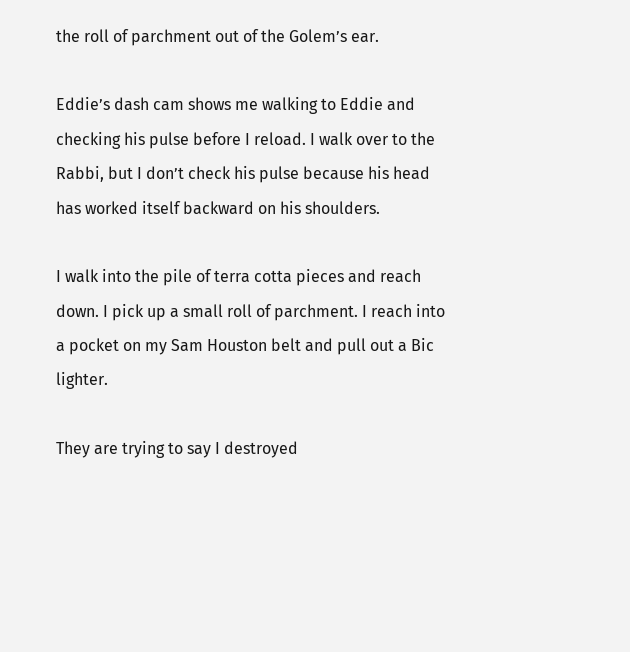the roll of parchment out of the Golem’s ear.

Eddie’s dash cam shows me walking to Eddie and checking his pulse before I reload. I walk over to the Rabbi, but I don’t check his pulse because his head has worked itself backward on his shoulders.

I walk into the pile of terra cotta pieces and reach down. I pick up a small roll of parchment. I reach into a pocket on my Sam Houston belt and pull out a Bic lighter.

They are trying to say I destroyed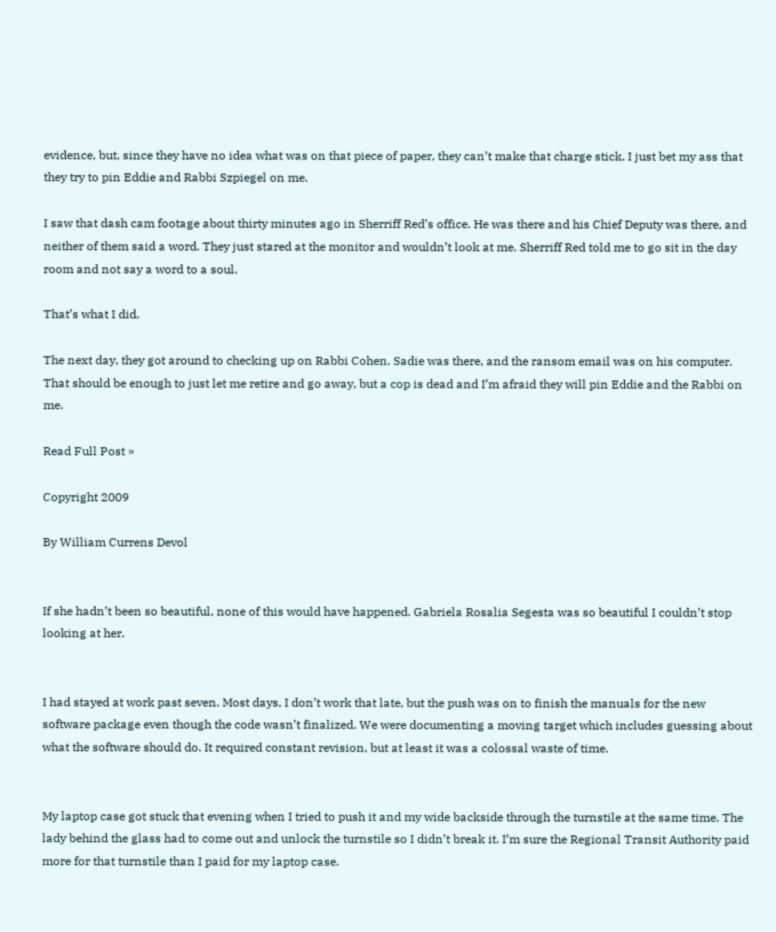evidence, but, since they have no idea what was on that piece of paper, they can’t make that charge stick. I just bet my ass that they try to pin Eddie and Rabbi Szpiegel on me.

I saw that dash cam footage about thirty minutes ago in Sherriff Red’s office. He was there and his Chief Deputy was there, and neither of them said a word. They just stared at the monitor and wouldn’t look at me. Sherriff Red told me to go sit in the day room and not say a word to a soul.

That’s what I did.

The next day, they got around to checking up on Rabbi Cohen. Sadie was there, and the ransom email was on his computer. That should be enough to just let me retire and go away, but a cop is dead and I’m afraid they will pin Eddie and the Rabbi on me.

Read Full Post »

Copyright 2009

By William Currens Devol


If she hadn’t been so beautiful, none of this would have happened. Gabriela Rosalia Segesta was so beautiful I couldn’t stop looking at her.


I had stayed at work past seven. Most days, I don’t work that late, but the push was on to finish the manuals for the new software package even though the code wasn’t finalized. We were documenting a moving target which includes guessing about what the software should do. It required constant revision, but at least it was a colossal waste of time.


My laptop case got stuck that evening when I tried to push it and my wide backside through the turnstile at the same time. The lady behind the glass had to come out and unlock the turnstile so I didn’t break it. I’m sure the Regional Transit Authority paid more for that turnstile than I paid for my laptop case.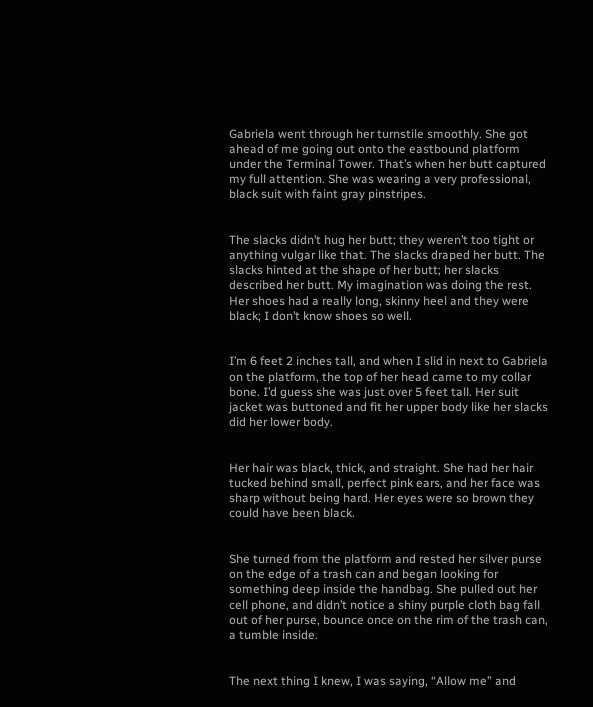Gabriela went through her turnstile smoothly. She got ahead of me going out onto the eastbound platform under the Terminal Tower. That’s when her butt captured my full attention. She was wearing a very professional, black suit with faint gray pinstripes.


The slacks didn’t hug her butt; they weren’t too tight or anything vulgar like that. The slacks draped her butt. The slacks hinted at the shape of her butt; her slacks described her butt. My imagination was doing the rest. Her shoes had a really long, skinny heel and they were black; I don’t know shoes so well.


I’m 6 feet 2 inches tall, and when I slid in next to Gabriela on the platform, the top of her head came to my collar bone. I’d guess she was just over 5 feet tall. Her suit jacket was buttoned and fit her upper body like her slacks did her lower body.


Her hair was black, thick, and straight. She had her hair tucked behind small, perfect pink ears, and her face was sharp without being hard. Her eyes were so brown they could have been black.


She turned from the platform and rested her silver purse on the edge of a trash can and began looking for something deep inside the handbag. She pulled out her cell phone, and didn’t notice a shiny purple cloth bag fall out of her purse, bounce once on the rim of the trash can, a tumble inside.


The next thing I knew, I was saying, “Allow me” and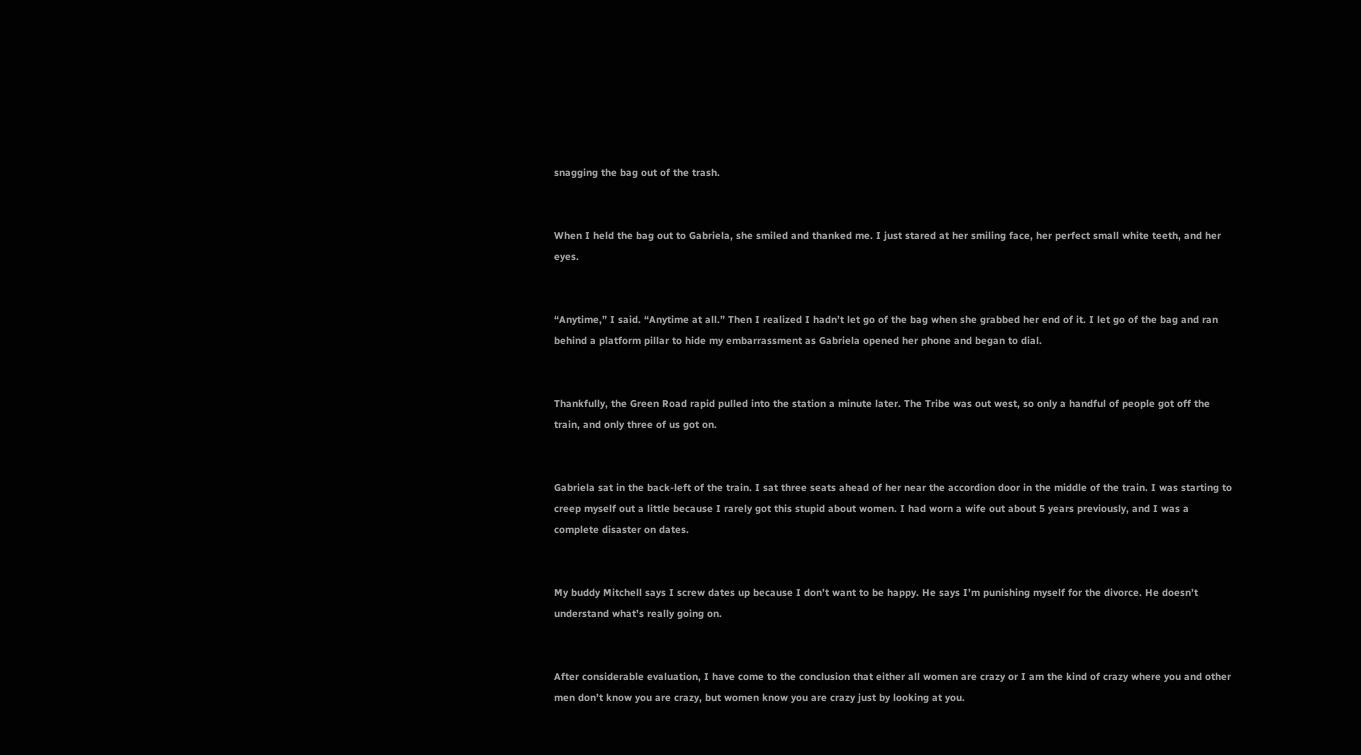snagging the bag out of the trash.


When I held the bag out to Gabriela, she smiled and thanked me. I just stared at her smiling face, her perfect small white teeth, and her eyes.


“Anytime,” I said. “Anytime at all.” Then I realized I hadn’t let go of the bag when she grabbed her end of it. I let go of the bag and ran behind a platform pillar to hide my embarrassment as Gabriela opened her phone and began to dial.


Thankfully, the Green Road rapid pulled into the station a minute later. The Tribe was out west, so only a handful of people got off the train, and only three of us got on.


Gabriela sat in the back-left of the train. I sat three seats ahead of her near the accordion door in the middle of the train. I was starting to creep myself out a little because I rarely got this stupid about women. I had worn a wife out about 5 years previously, and I was a complete disaster on dates.


My buddy Mitchell says I screw dates up because I don’t want to be happy. He says I’m punishing myself for the divorce. He doesn’t understand what’s really going on.


After considerable evaluation, I have come to the conclusion that either all women are crazy or I am the kind of crazy where you and other men don’t know you are crazy, but women know you are crazy just by looking at you.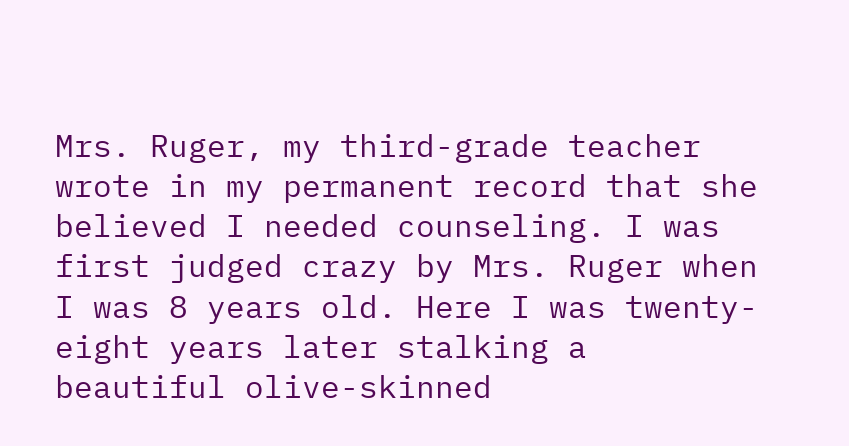Mrs. Ruger, my third-grade teacher wrote in my permanent record that she believed I needed counseling. I was first judged crazy by Mrs. Ruger when I was 8 years old. Here I was twenty-eight years later stalking a beautiful olive-skinned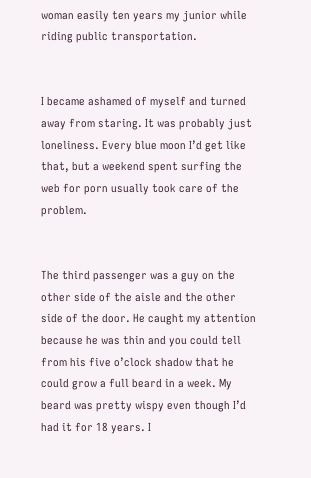woman easily ten years my junior while riding public transportation.


I became ashamed of myself and turned away from staring. It was probably just loneliness. Every blue moon I’d get like that, but a weekend spent surfing the web for porn usually took care of the problem.


The third passenger was a guy on the other side of the aisle and the other side of the door. He caught my attention because he was thin and you could tell from his five o’clock shadow that he could grow a full beard in a week. My beard was pretty wispy even though I’d had it for 18 years. I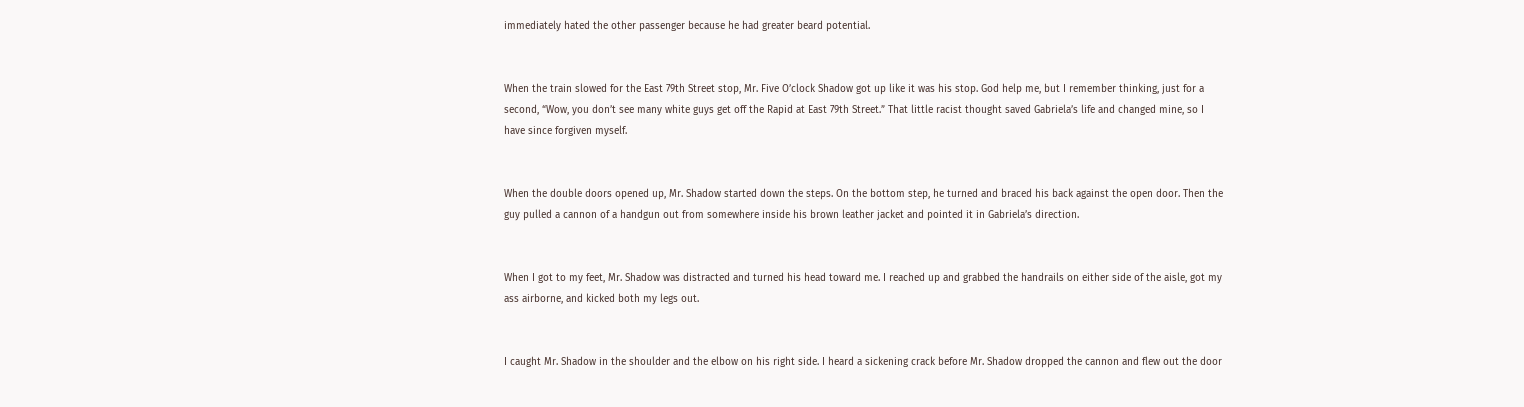immediately hated the other passenger because he had greater beard potential.


When the train slowed for the East 79th Street stop, Mr. Five O’clock Shadow got up like it was his stop. God help me, but I remember thinking, just for a second, “Wow, you don’t see many white guys get off the Rapid at East 79th Street.” That little racist thought saved Gabriela’s life and changed mine, so I have since forgiven myself.


When the double doors opened up, Mr. Shadow started down the steps. On the bottom step, he turned and braced his back against the open door. Then the guy pulled a cannon of a handgun out from somewhere inside his brown leather jacket and pointed it in Gabriela’s direction.


When I got to my feet, Mr. Shadow was distracted and turned his head toward me. I reached up and grabbed the handrails on either side of the aisle, got my ass airborne, and kicked both my legs out.


I caught Mr. Shadow in the shoulder and the elbow on his right side. I heard a sickening crack before Mr. Shadow dropped the cannon and flew out the door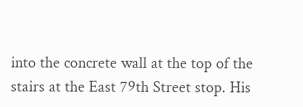into the concrete wall at the top of the stairs at the East 79th Street stop. His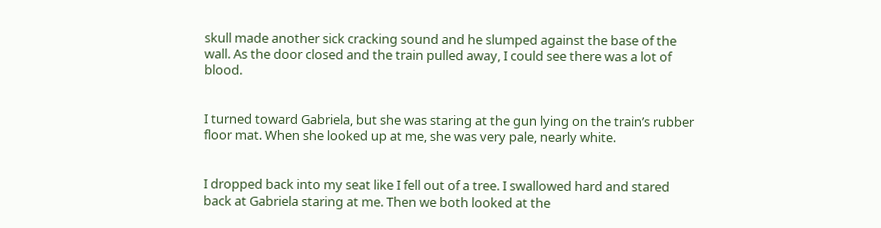skull made another sick cracking sound and he slumped against the base of the wall. As the door closed and the train pulled away, I could see there was a lot of blood.


I turned toward Gabriela, but she was staring at the gun lying on the train’s rubber floor mat. When she looked up at me, she was very pale, nearly white.


I dropped back into my seat like I fell out of a tree. I swallowed hard and stared back at Gabriela staring at me. Then we both looked at the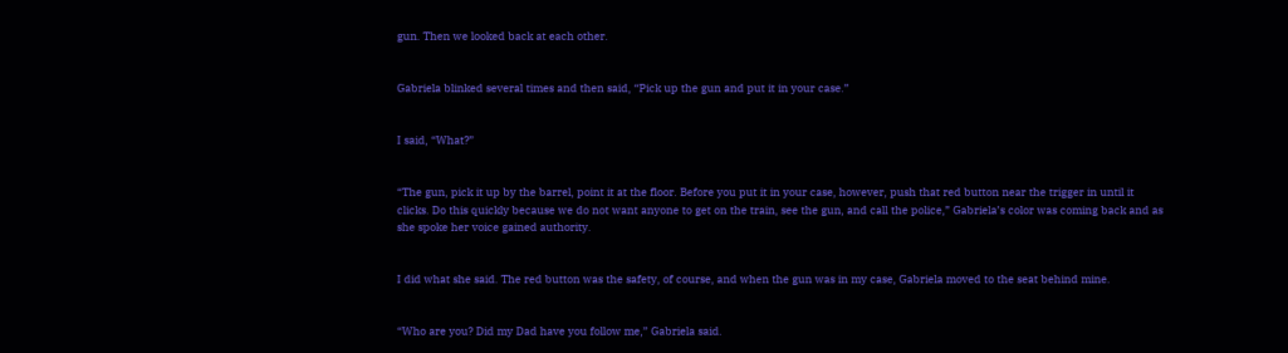gun. Then we looked back at each other.


Gabriela blinked several times and then said, “Pick up the gun and put it in your case.”


I said, “What?”


“The gun, pick it up by the barrel, point it at the floor. Before you put it in your case, however, push that red button near the trigger in until it clicks. Do this quickly because we do not want anyone to get on the train, see the gun, and call the police,” Gabriela’s color was coming back and as she spoke her voice gained authority.


I did what she said. The red button was the safety, of course, and when the gun was in my case, Gabriela moved to the seat behind mine.


“Who are you? Did my Dad have you follow me,” Gabriela said.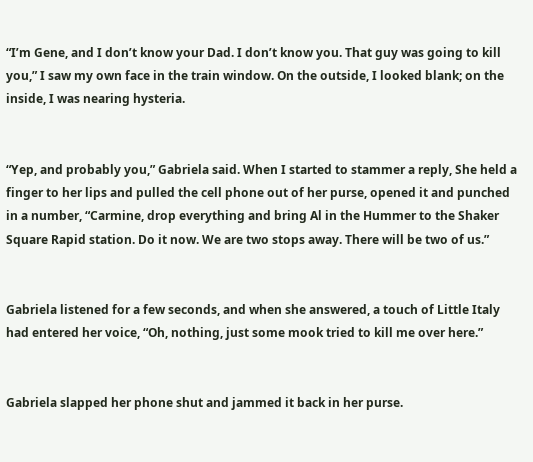“I’m Gene, and I don’t know your Dad. I don’t know you. That guy was going to kill you,” I saw my own face in the train window. On the outside, I looked blank; on the inside, I was nearing hysteria.


“Yep, and probably you,” Gabriela said. When I started to stammer a reply, She held a finger to her lips and pulled the cell phone out of her purse, opened it and punched in a number, “Carmine, drop everything and bring Al in the Hummer to the Shaker Square Rapid station. Do it now. We are two stops away. There will be two of us.”


Gabriela listened for a few seconds, and when she answered, a touch of Little Italy had entered her voice, “Oh, nothing, just some mook tried to kill me over here.”


Gabriela slapped her phone shut and jammed it back in her purse.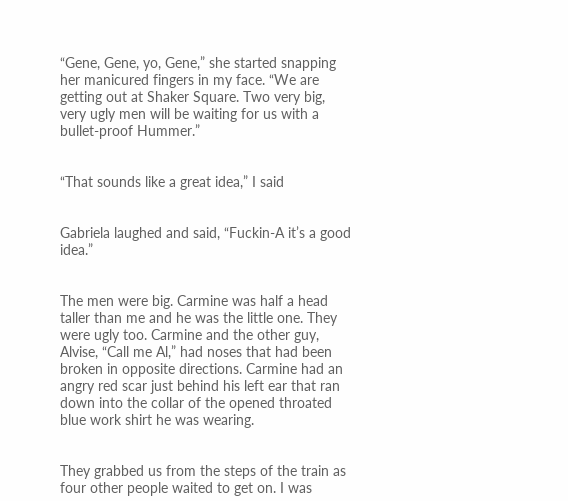“Gene, Gene, yo, Gene,” she started snapping her manicured fingers in my face. “We are getting out at Shaker Square. Two very big, very ugly men will be waiting for us with a bullet-proof Hummer.”


“That sounds like a great idea,” I said


Gabriela laughed and said, “Fuckin-A it’s a good idea.”


The men were big. Carmine was half a head taller than me and he was the little one. They were ugly too. Carmine and the other guy, Alvise, “Call me Al,” had noses that had been broken in opposite directions. Carmine had an angry red scar just behind his left ear that ran down into the collar of the opened throated blue work shirt he was wearing.


They grabbed us from the steps of the train as four other people waited to get on. I was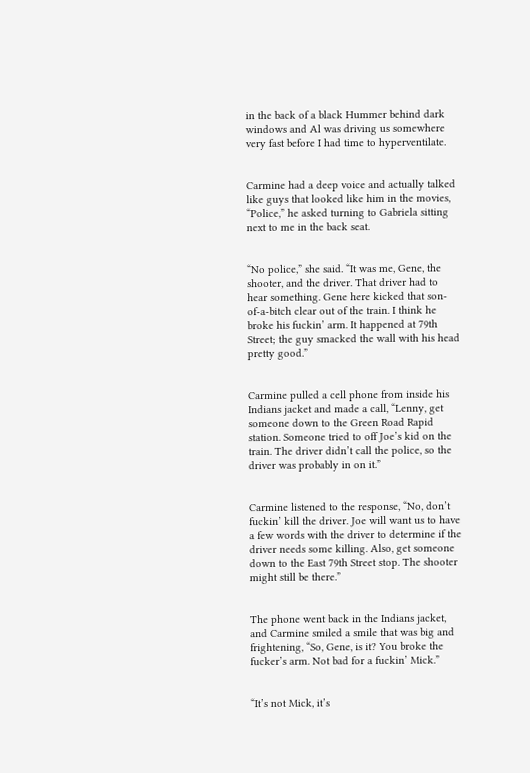in the back of a black Hummer behind dark windows and Al was driving us somewhere very fast before I had time to hyperventilate.


Carmine had a deep voice and actually talked like guys that looked like him in the movies, “Police,” he asked turning to Gabriela sitting next to me in the back seat.


“No police,” she said. “It was me, Gene, the shooter, and the driver. That driver had to hear something. Gene here kicked that son-of-a-bitch clear out of the train. I think he broke his fuckin’ arm. It happened at 79th Street; the guy smacked the wall with his head pretty good.”


Carmine pulled a cell phone from inside his Indians jacket and made a call, “Lenny, get someone down to the Green Road Rapid station. Someone tried to off Joe’s kid on the train. The driver didn’t call the police, so the driver was probably in on it.”


Carmine listened to the response, “No, don’t fuckin’ kill the driver. Joe will want us to have a few words with the driver to determine if the driver needs some killing. Also, get someone down to the East 79th Street stop. The shooter might still be there.”


The phone went back in the Indians jacket, and Carmine smiled a smile that was big and frightening, “So, Gene, is it? You broke the fucker’s arm. Not bad for a fuckin’ Mick.”


“It’s not Mick, it’s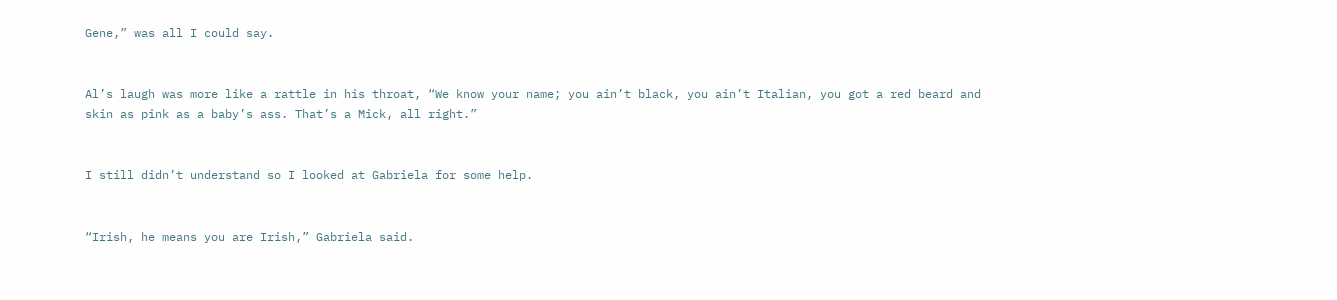Gene,” was all I could say.


Al’s laugh was more like a rattle in his throat, “We know your name; you ain’t black, you ain’t Italian, you got a red beard and skin as pink as a baby’s ass. That’s a Mick, all right.”


I still didn’t understand so I looked at Gabriela for some help.


“Irish, he means you are Irish,” Gabriela said.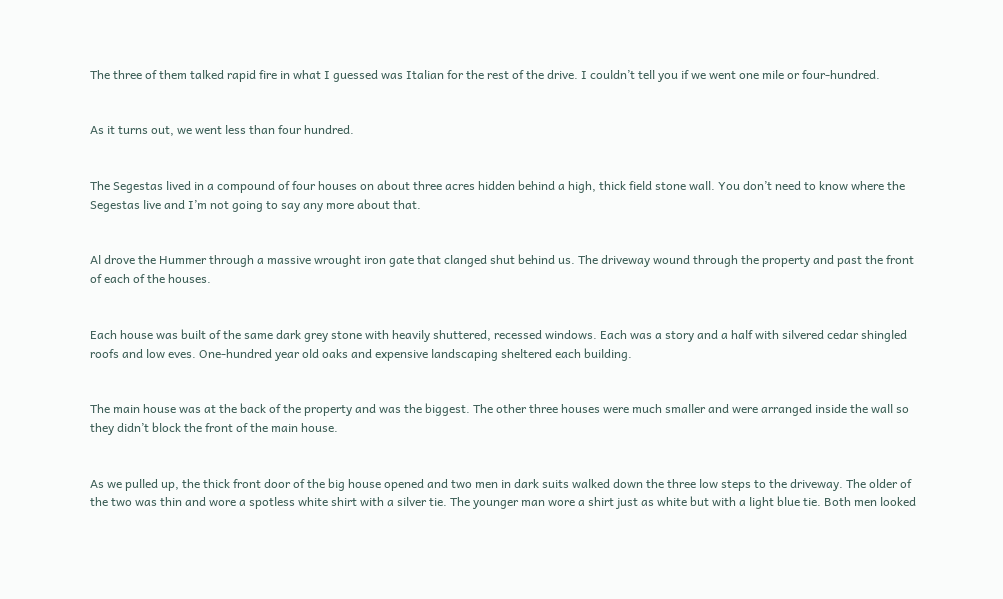The three of them talked rapid fire in what I guessed was Italian for the rest of the drive. I couldn’t tell you if we went one mile or four-hundred.


As it turns out, we went less than four hundred.


The Segestas lived in a compound of four houses on about three acres hidden behind a high, thick field stone wall. You don’t need to know where the Segestas live and I’m not going to say any more about that.


Al drove the Hummer through a massive wrought iron gate that clanged shut behind us. The driveway wound through the property and past the front of each of the houses.


Each house was built of the same dark grey stone with heavily shuttered, recessed windows. Each was a story and a half with silvered cedar shingled roofs and low eves. One-hundred year old oaks and expensive landscaping sheltered each building.


The main house was at the back of the property and was the biggest. The other three houses were much smaller and were arranged inside the wall so they didn’t block the front of the main house.


As we pulled up, the thick front door of the big house opened and two men in dark suits walked down the three low steps to the driveway. The older of the two was thin and wore a spotless white shirt with a silver tie. The younger man wore a shirt just as white but with a light blue tie. Both men looked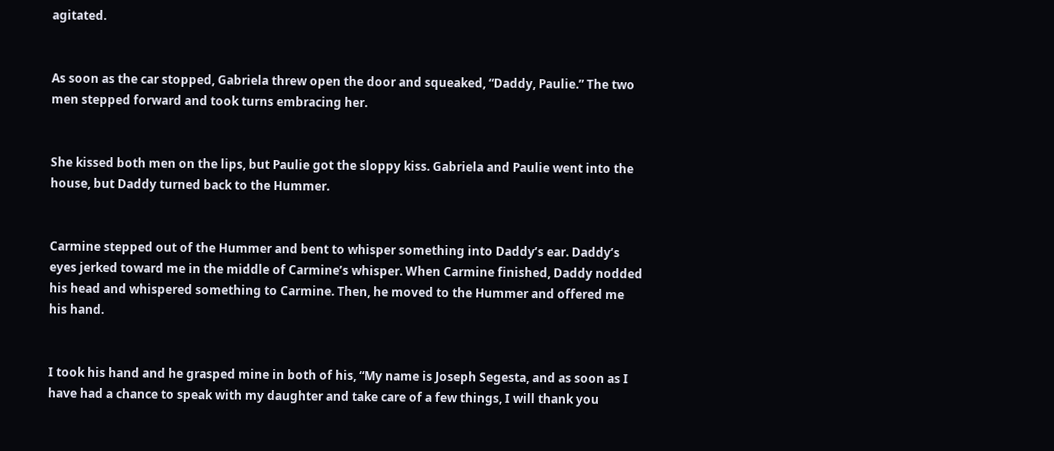agitated.


As soon as the car stopped, Gabriela threw open the door and squeaked, “Daddy, Paulie.” The two men stepped forward and took turns embracing her.


She kissed both men on the lips, but Paulie got the sloppy kiss. Gabriela and Paulie went into the house, but Daddy turned back to the Hummer.


Carmine stepped out of the Hummer and bent to whisper something into Daddy’s ear. Daddy’s eyes jerked toward me in the middle of Carmine’s whisper. When Carmine finished, Daddy nodded his head and whispered something to Carmine. Then, he moved to the Hummer and offered me his hand.


I took his hand and he grasped mine in both of his, “My name is Joseph Segesta, and as soon as I have had a chance to speak with my daughter and take care of a few things, I will thank you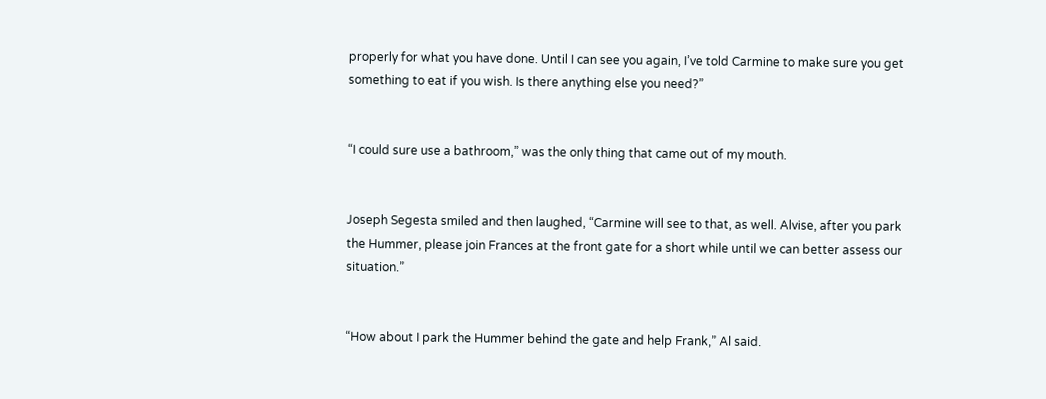properly for what you have done. Until I can see you again, I’ve told Carmine to make sure you get something to eat if you wish. Is there anything else you need?”


“I could sure use a bathroom,” was the only thing that came out of my mouth.


Joseph Segesta smiled and then laughed, “Carmine will see to that, as well. Alvise, after you park the Hummer, please join Frances at the front gate for a short while until we can better assess our situation.”


“How about I park the Hummer behind the gate and help Frank,” Al said.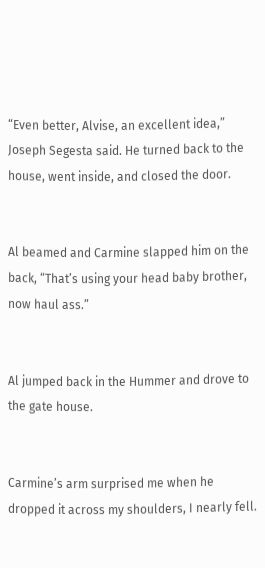“Even better, Alvise, an excellent idea,” Joseph Segesta said. He turned back to the house, went inside, and closed the door.


Al beamed and Carmine slapped him on the back, “That’s using your head baby brother, now haul ass.”


Al jumped back in the Hummer and drove to the gate house.


Carmine’s arm surprised me when he dropped it across my shoulders, I nearly fell.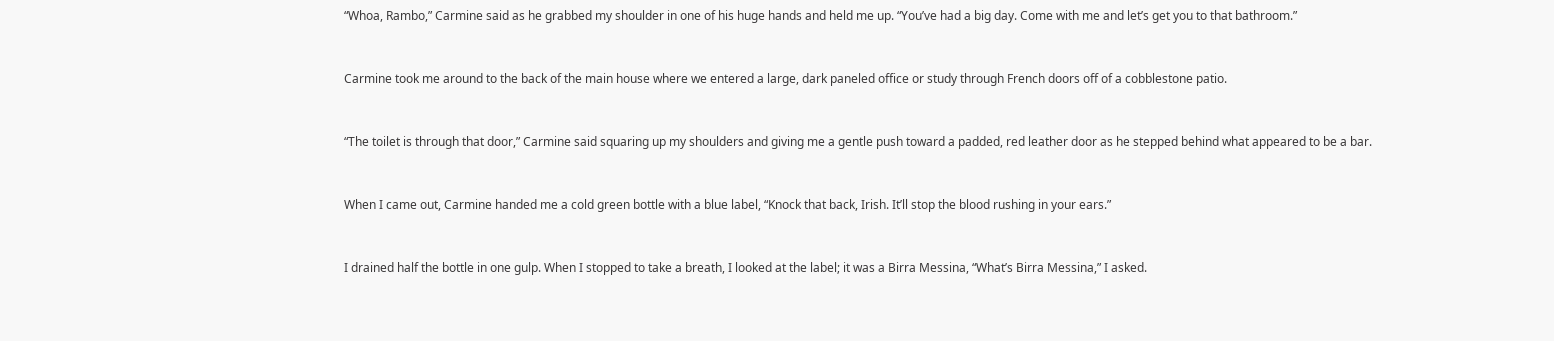“Whoa, Rambo,” Carmine said as he grabbed my shoulder in one of his huge hands and held me up. “You’ve had a big day. Come with me and let’s get you to that bathroom.”


Carmine took me around to the back of the main house where we entered a large, dark paneled office or study through French doors off of a cobblestone patio.


“The toilet is through that door,” Carmine said squaring up my shoulders and giving me a gentle push toward a padded, red leather door as he stepped behind what appeared to be a bar.


When I came out, Carmine handed me a cold green bottle with a blue label, “Knock that back, Irish. It’ll stop the blood rushing in your ears.”


I drained half the bottle in one gulp. When I stopped to take a breath, I looked at the label; it was a Birra Messina, “What’s Birra Messina,” I asked.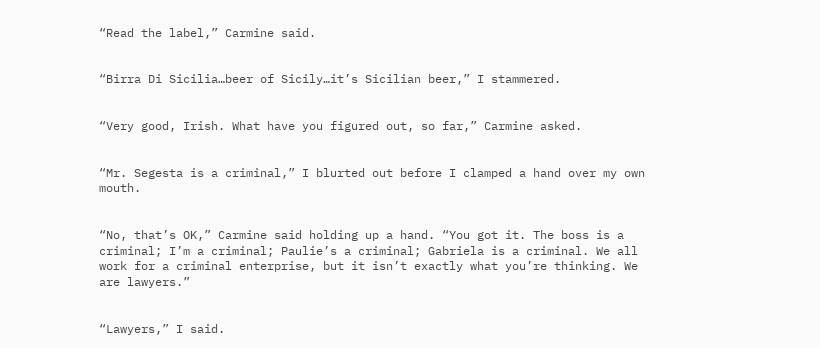“Read the label,” Carmine said.


“Birra Di Sicilia…beer of Sicily…it’s Sicilian beer,” I stammered.


“Very good, Irish. What have you figured out, so far,” Carmine asked.


“Mr. Segesta is a criminal,” I blurted out before I clamped a hand over my own mouth.


“No, that’s OK,” Carmine said holding up a hand. “You got it. The boss is a criminal; I’m a criminal; Paulie’s a criminal; Gabriela is a criminal. We all work for a criminal enterprise, but it isn’t exactly what you’re thinking. We are lawyers.”


“Lawyers,” I said.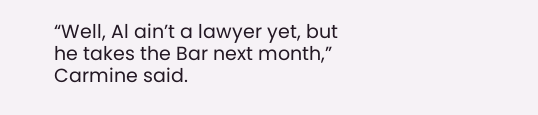“Well, Al ain’t a lawyer yet, but he takes the Bar next month,” Carmine said.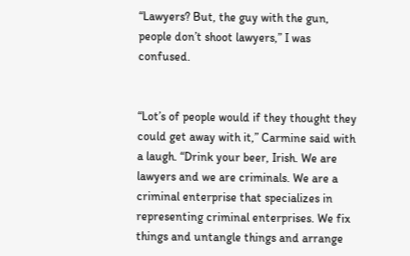“Lawyers? But, the guy with the gun, people don’t shoot lawyers,” I was confused.


“Lot’s of people would if they thought they could get away with it,” Carmine said with a laugh. “Drink your beer, Irish. We are lawyers and we are criminals. We are a criminal enterprise that specializes in representing criminal enterprises. We fix things and untangle things and arrange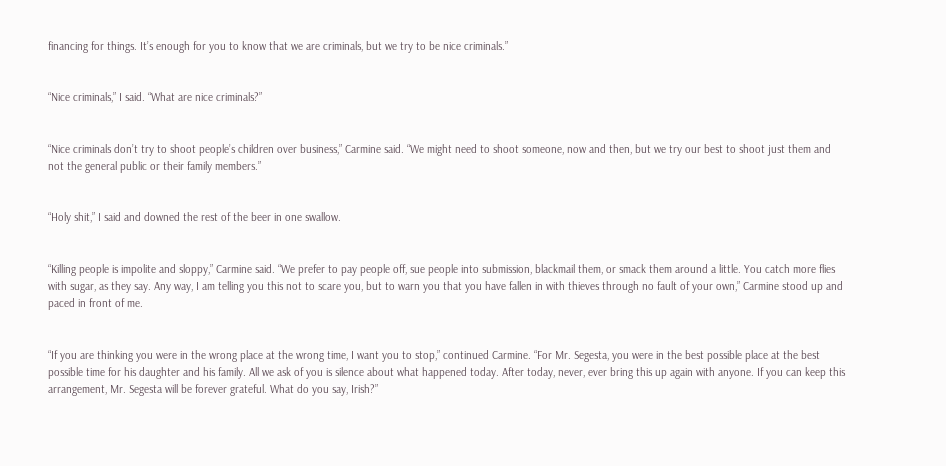financing for things. It’s enough for you to know that we are criminals, but we try to be nice criminals.”


“Nice criminals,” I said. “What are nice criminals?”


“Nice criminals don’t try to shoot people’s children over business,” Carmine said. “We might need to shoot someone, now and then, but we try our best to shoot just them and not the general public or their family members.”


“Holy shit,” I said and downed the rest of the beer in one swallow.


“Killing people is impolite and sloppy,” Carmine said. “We prefer to pay people off, sue people into submission, blackmail them, or smack them around a little. You catch more flies with sugar, as they say. Any way, I am telling you this not to scare you, but to warn you that you have fallen in with thieves through no fault of your own,” Carmine stood up and paced in front of me.


“If you are thinking you were in the wrong place at the wrong time, I want you to stop,” continued Carmine. “For Mr. Segesta, you were in the best possible place at the best possible time for his daughter and his family. All we ask of you is silence about what happened today. After today, never, ever bring this up again with anyone. If you can keep this arrangement, Mr. Segesta will be forever grateful. What do you say, Irish?”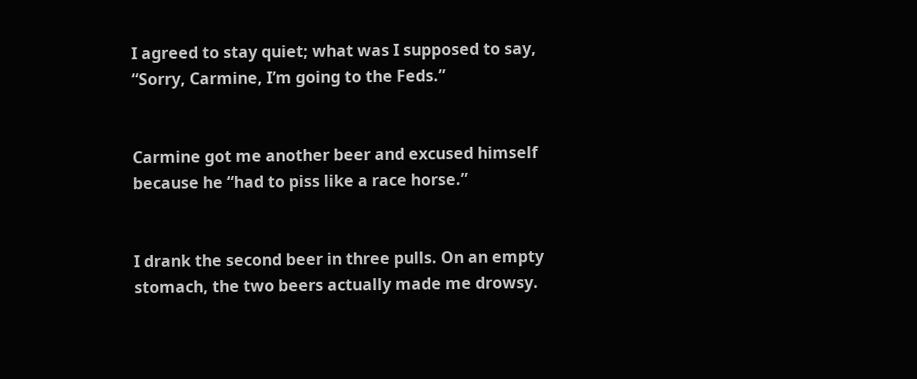I agreed to stay quiet; what was I supposed to say, “Sorry, Carmine, I’m going to the Feds.”


Carmine got me another beer and excused himself because he “had to piss like a race horse.”


I drank the second beer in three pulls. On an empty stomach, the two beers actually made me drowsy.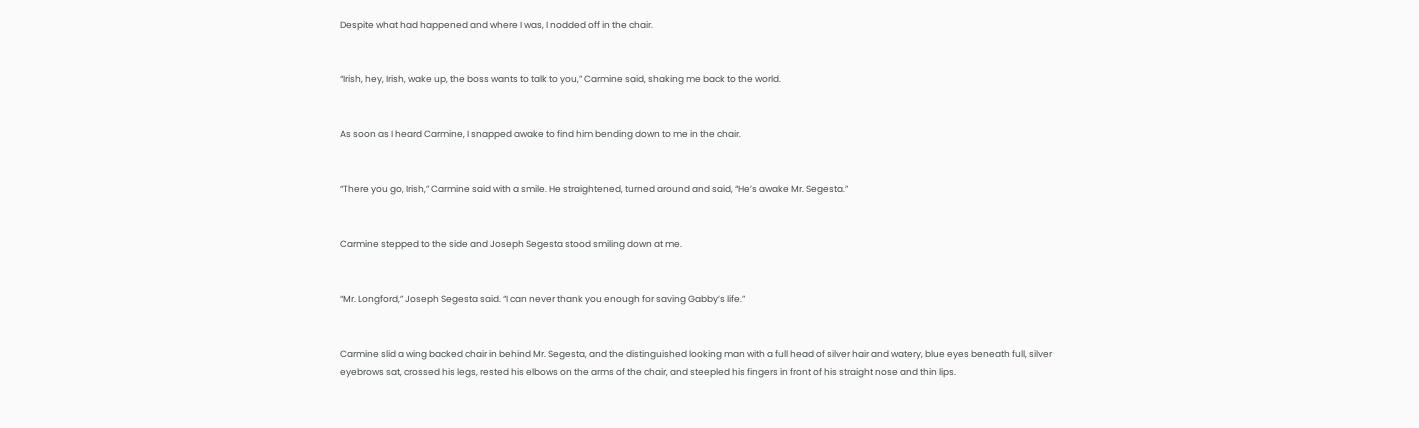Despite what had happened and where I was, I nodded off in the chair.


“Irish, hey, Irish, wake up, the boss wants to talk to you,” Carmine said, shaking me back to the world.


As soon as I heard Carmine, I snapped awake to find him bending down to me in the chair.


“There you go, Irish,” Carmine said with a smile. He straightened, turned around and said, “He’s awake Mr. Segesta.”


Carmine stepped to the side and Joseph Segesta stood smiling down at me.


“Mr. Longford,” Joseph Segesta said. “I can never thank you enough for saving Gabby’s life.”


Carmine slid a wing backed chair in behind Mr. Segesta, and the distinguished looking man with a full head of silver hair and watery, blue eyes beneath full, silver eyebrows sat, crossed his legs, rested his elbows on the arms of the chair, and steepled his fingers in front of his straight nose and thin lips.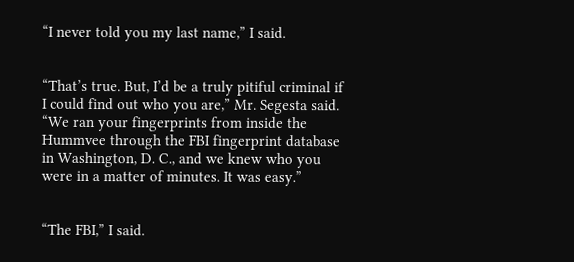“I never told you my last name,” I said.


“That’s true. But, I’d be a truly pitiful criminal if I could find out who you are,” Mr. Segesta said. “We ran your fingerprints from inside the Hummvee through the FBI fingerprint database in Washington, D. C., and we knew who you were in a matter of minutes. It was easy.”


“The FBI,” I said.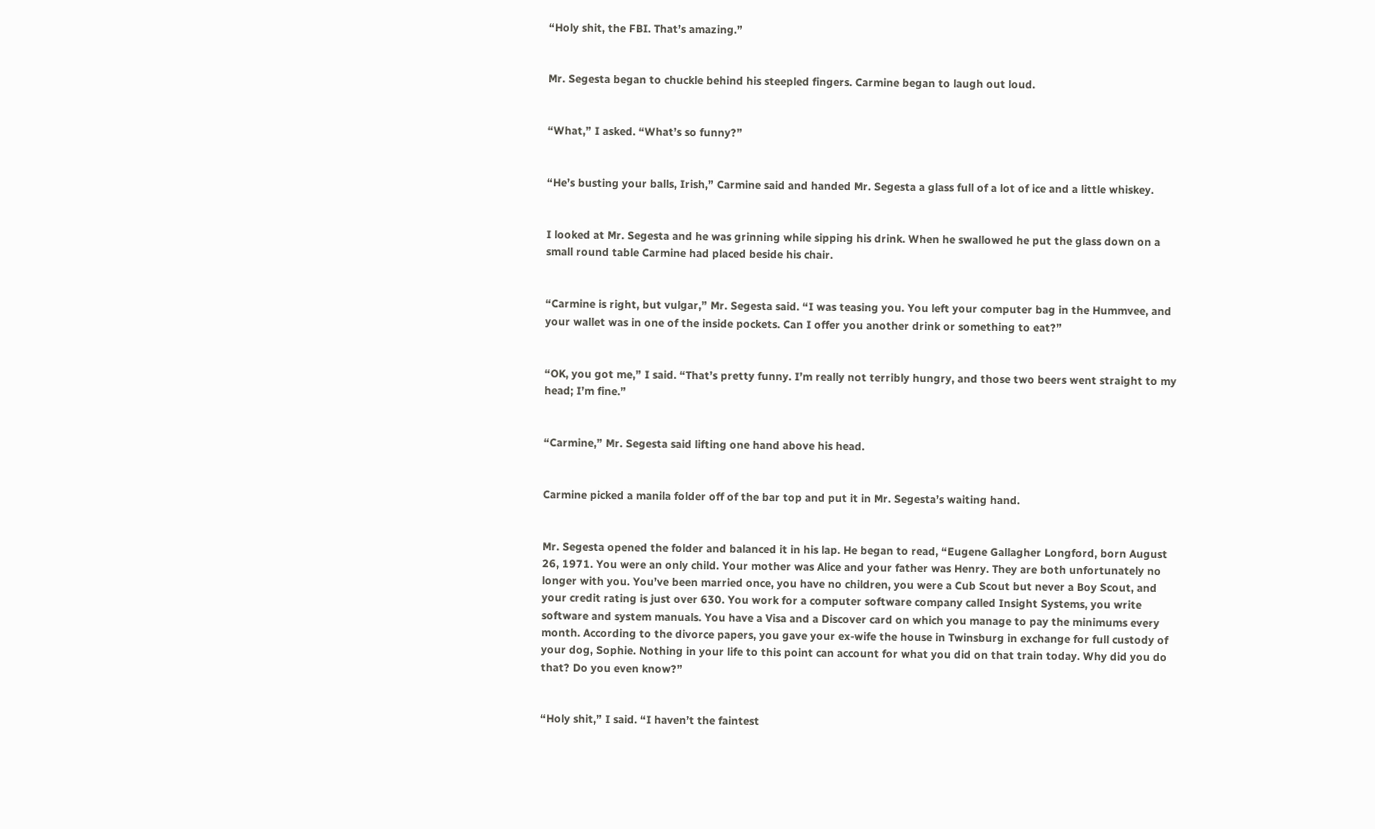“Holy shit, the FBI. That’s amazing.”


Mr. Segesta began to chuckle behind his steepled fingers. Carmine began to laugh out loud.


“What,” I asked. “What’s so funny?”


“He’s busting your balls, Irish,” Carmine said and handed Mr. Segesta a glass full of a lot of ice and a little whiskey.


I looked at Mr. Segesta and he was grinning while sipping his drink. When he swallowed he put the glass down on a small round table Carmine had placed beside his chair.


“Carmine is right, but vulgar,” Mr. Segesta said. “I was teasing you. You left your computer bag in the Hummvee, and your wallet was in one of the inside pockets. Can I offer you another drink or something to eat?”


“OK, you got me,” I said. “That’s pretty funny. I’m really not terribly hungry, and those two beers went straight to my head; I’m fine.”


“Carmine,” Mr. Segesta said lifting one hand above his head.


Carmine picked a manila folder off of the bar top and put it in Mr. Segesta’s waiting hand.


Mr. Segesta opened the folder and balanced it in his lap. He began to read, “Eugene Gallagher Longford, born August 26, 1971. You were an only child. Your mother was Alice and your father was Henry. They are both unfortunately no longer with you. You’ve been married once, you have no children, you were a Cub Scout but never a Boy Scout, and your credit rating is just over 630. You work for a computer software company called Insight Systems, you write software and system manuals. You have a Visa and a Discover card on which you manage to pay the minimums every month. According to the divorce papers, you gave your ex-wife the house in Twinsburg in exchange for full custody of your dog, Sophie. Nothing in your life to this point can account for what you did on that train today. Why did you do that? Do you even know?”


“Holy shit,” I said. “I haven’t the faintest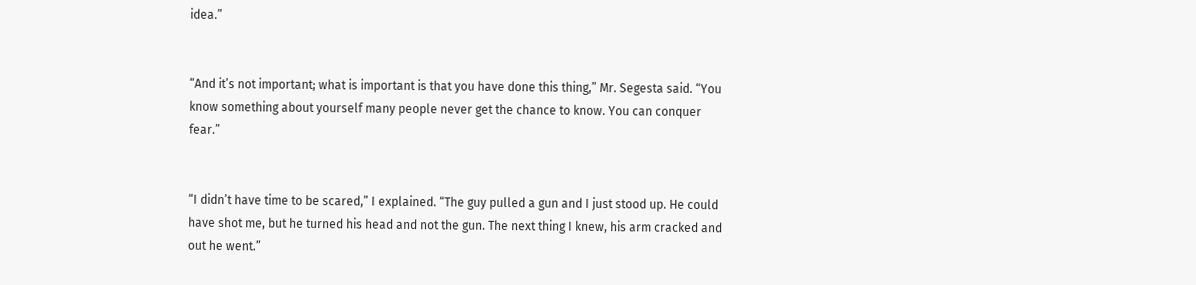idea.”


“And it’s not important; what is important is that you have done this thing,” Mr. Segesta said. “You know something about yourself many people never get the chance to know. You can conquer fear.”


“I didn’t have time to be scared,” I explained. “The guy pulled a gun and I just stood up. He could have shot me, but he turned his head and not the gun. The next thing I knew, his arm cracked and out he went.”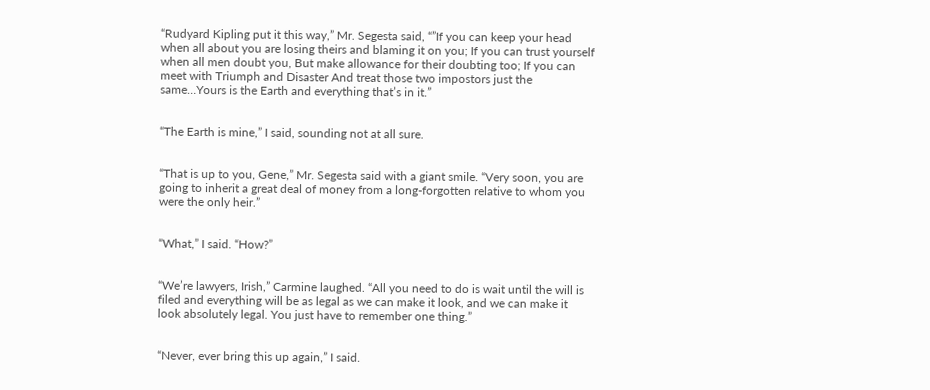“Rudyard Kipling put it this way,” Mr. Segesta said, “”If you can keep your head when all about you are losing theirs and blaming it on you; If you can trust yourself when all men doubt you, But make allowance for their doubting too; If you can meet with Triumph and Disaster And treat those two impostors just the same…Yours is the Earth and everything that’s in it.”


“The Earth is mine,” I said, sounding not at all sure.


“That is up to you, Gene,” Mr. Segesta said with a giant smile. “Very soon, you are going to inherit a great deal of money from a long-forgotten relative to whom you were the only heir.”


“What,” I said. “How?”


“We’re lawyers, Irish,” Carmine laughed. “All you need to do is wait until the will is filed and everything will be as legal as we can make it look, and we can make it look absolutely legal. You just have to remember one thing.”


“Never, ever bring this up again,” I said.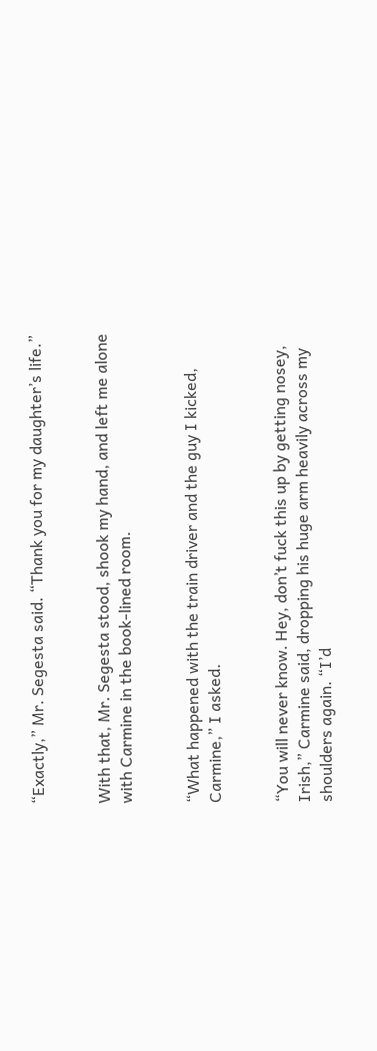“Exactly,” Mr. Segesta said. “Thank you for my daughter’s life.”


With that, Mr. Segesta stood, shook my hand, and left me alone with Carmine in the book-lined room.


“What happened with the train driver and the guy I kicked, Carmine,” I asked.


“You will never know. Hey, don’t fuck this up by getting nosey, Irish,” Carmine said, dropping his huge arm heavily across my shoulders again. “I’d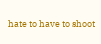hate to have to shoot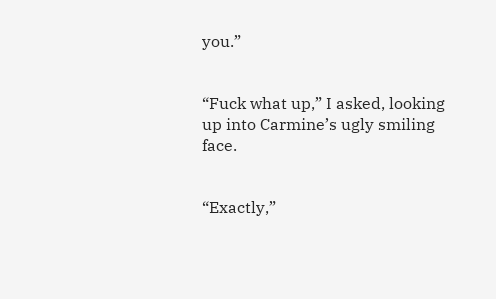you.”


“Fuck what up,” I asked, looking up into Carmine’s ugly smiling face.


“Exactly,”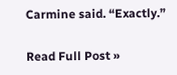Carmine said. “Exactly.”

Read Full Post »